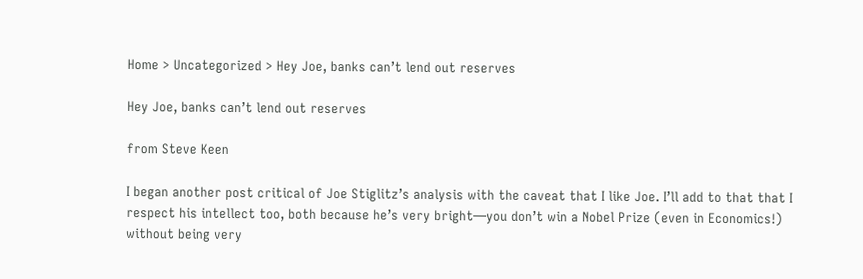Home > Uncategorized > Hey Joe, banks can’t lend out reserves

Hey Joe, banks can’t lend out reserves

from Steve Keen

I began another post critical of Joe Stiglitz’s analysis with the caveat that I like Joe. I’ll add to that that I respect his intellect too, both because he’s very bright—you don’t win a Nobel Prize (even in Economics!) without being very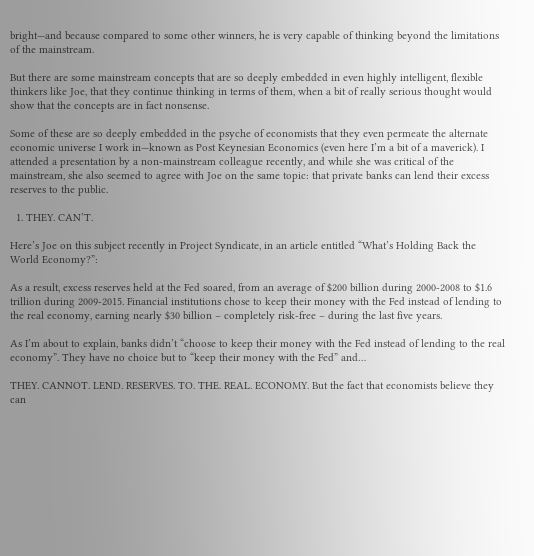bright—and because compared to some other winners, he is very capable of thinking beyond the limitations of the mainstream.

But there are some mainstream concepts that are so deeply embedded in even highly intelligent, flexible thinkers like Joe, that they continue thinking in terms of them, when a bit of really serious thought would show that the concepts are in fact nonsense.

Some of these are so deeply embedded in the psyche of economists that they even permeate the alternate economic universe I work in—known as Post Keynesian Economics (even here I’m a bit of a maverick). I attended a presentation by a non-mainstream colleague recently, and while she was critical of the mainstream, she also seemed to agree with Joe on the same topic: that private banks can lend their excess reserves to the public.

  1. THEY. CAN’T.

Here’s Joe on this subject recently in Project Syndicate, in an article entitled “What’s Holding Back the World Economy?”:

As a result, excess reserves held at the Fed soared, from an average of $200 billion during 2000-2008 to $1.6 trillion during 2009-2015. Financial institutions chose to keep their money with the Fed instead of lending to the real economy, earning nearly $30 billion – completely risk-free – during the last five years.

As I’m about to explain, banks didn’t “choose to keep their money with the Fed instead of lending to the real economy”. They have no choice but to “keep their money with the Fed” and…

THEY. CANNOT. LEND. RESERVES. TO. THE. REAL. ECONOMY. But the fact that economists believe they can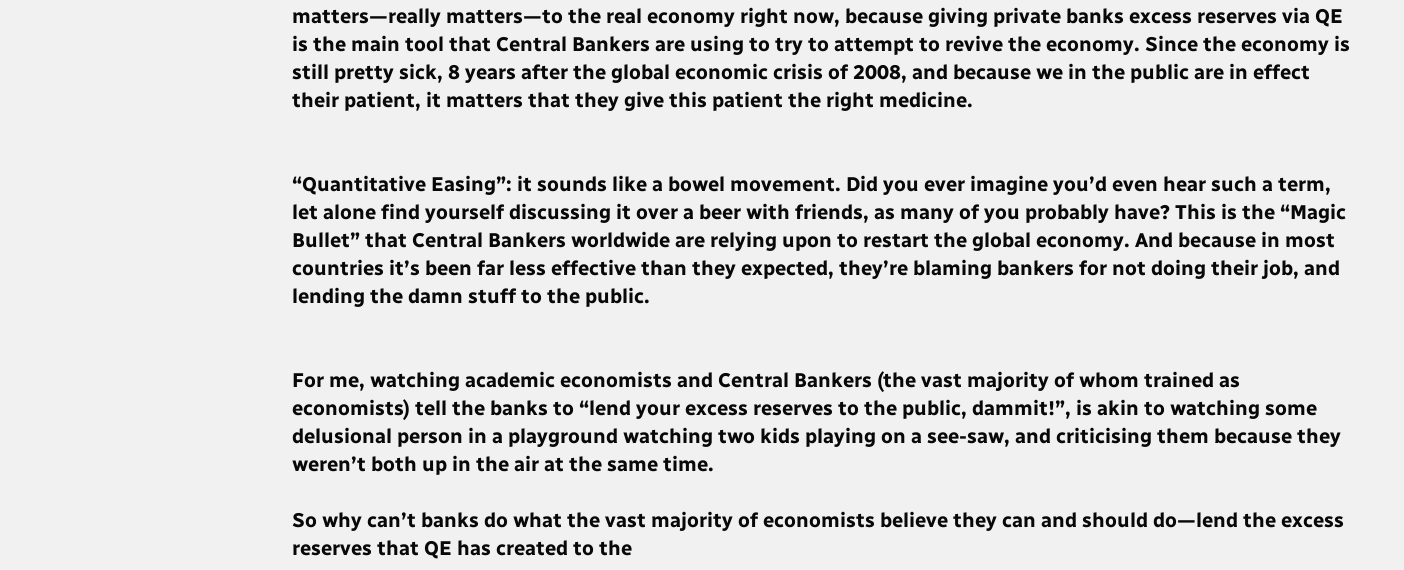matters—really matters—to the real economy right now, because giving private banks excess reserves via QE is the main tool that Central Bankers are using to try to attempt to revive the economy. Since the economy is still pretty sick, 8 years after the global economic crisis of 2008, and because we in the public are in effect their patient, it matters that they give this patient the right medicine.


“Quantitative Easing”: it sounds like a bowel movement. Did you ever imagine you’d even hear such a term, let alone find yourself discussing it over a beer with friends, as many of you probably have? This is the “Magic Bullet” that Central Bankers worldwide are relying upon to restart the global economy. And because in most countries it’s been far less effective than they expected, they’re blaming bankers for not doing their job, and lending the damn stuff to the public.


For me, watching academic economists and Central Bankers (the vast majority of whom trained as economists) tell the banks to “lend your excess reserves to the public, dammit!”, is akin to watching some delusional person in a playground watching two kids playing on a see-saw, and criticising them because they weren’t both up in the air at the same time.

So why can’t banks do what the vast majority of economists believe they can and should do—lend the excess reserves that QE has created to the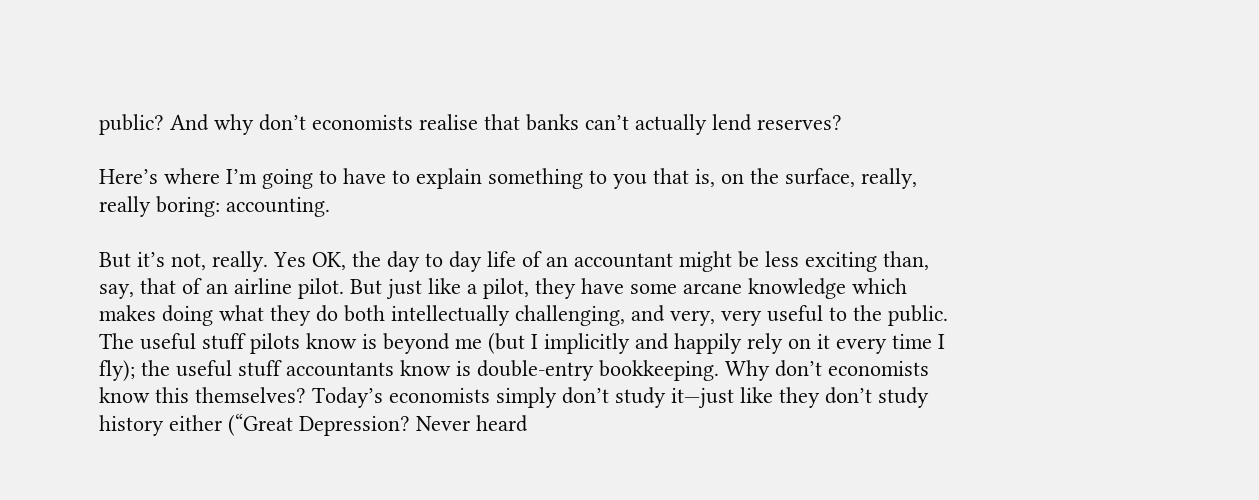public? And why don’t economists realise that banks can’t actually lend reserves?

Here’s where I’m going to have to explain something to you that is, on the surface, really, really boring: accounting.

But it’s not, really. Yes OK, the day to day life of an accountant might be less exciting than, say, that of an airline pilot. But just like a pilot, they have some arcane knowledge which makes doing what they do both intellectually challenging, and very, very useful to the public. The useful stuff pilots know is beyond me (but I implicitly and happily rely on it every time I fly); the useful stuff accountants know is double-entry bookkeeping. Why don’t economists know this themselves? Today’s economists simply don’t study it—just like they don’t study history either (“Great Depression? Never heard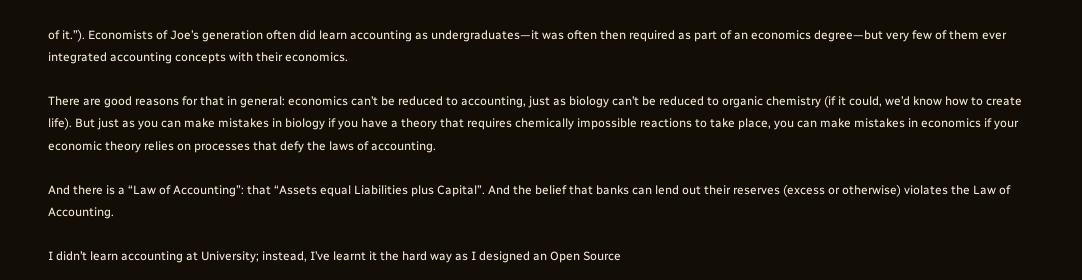of it.”). Economists of Joe’s generation often did learn accounting as undergraduates—it was often then required as part of an economics degree—but very few of them ever integrated accounting concepts with their economics.

There are good reasons for that in general: economics can’t be reduced to accounting, just as biology can’t be reduced to organic chemistry (if it could, we’d know how to create life). But just as you can make mistakes in biology if you have a theory that requires chemically impossible reactions to take place, you can make mistakes in economics if your economic theory relies on processes that defy the laws of accounting.

And there is a “Law of Accounting”: that “Assets equal Liabilities plus Capital”. And the belief that banks can lend out their reserves (excess or otherwise) violates the Law of Accounting.

I didn’t learn accounting at University; instead, I’ve learnt it the hard way as I designed an Open Source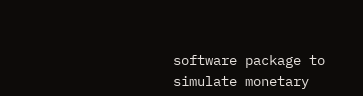software package to simulate monetary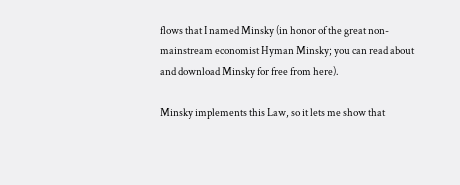flows that I named Minsky (in honor of the great non-mainstream economist Hyman Minsky; you can read about and download Minsky for free from here).

Minsky implements this Law, so it lets me show that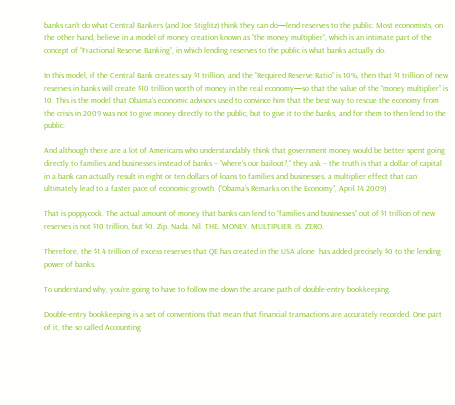banks can’t do what Central Bankers (and Joe Stiglitz) think they can do—lend reserves to the public. Most economists, on the other hand, believe in a model of money creation known as “the money multiplier”, which is an intimate part of the concept of “Fractional Reserve Banking”, in which lending reserves to the public is what banks actually do.

In this model, if the Central Bank creates say $1 trillion, and the “Required Reserve Ratio” is 10%, then that $1 trillion of new reserves in banks will create $10 trillion worth of money in the real economy—so that the value of the “money multiplier” is 10. This is the model that Obama’s economic advisors used to convince him that the best way to rescue the economy from the crisis in 2009 was not to give money directly to the public, but to give it to the banks, and for them to then lend to the public:

And although there are a lot of Americans who understandably think that government money would be better spent going directly to families and businesses instead of banks – “where’s our bailout?,” they ask – the truth is that a dollar of capital in a bank can actually result in eight or ten dollars of loans to families and businesses, a multiplier effect that can ultimately lead to a faster pace of economic growth. (“Obama’s Remarks on the Economy”, April 14 2009)

That is poppycock. The actual amount of money that banks can lend to “families and businesses” out of $1 trillion of new reserves is not $10 trillion, but $0. Zip. Nada. Nil. THE. MONEY. MULTIPLIER. IS. ZERO.

Therefore, the $1.4 trillion of excess reserves that QE has created in the USA alone  has added precisely $0 to the lending power of banks.

To understand why, you’re going to have to follow me down the arcane path of double-entry bookkeeping.

Double-entry bookkeeping is a set of conventions that mean that financial transactions are accurately recorded. One part of it, the so called Accounting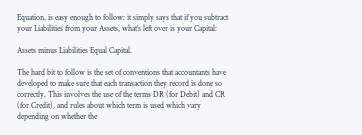Equation, is easy enough to follow: it simply says that if you subtract your Liabilities from your Assets, what’s left over is your Capital:

Assets minus Liabilities Equal Capital.

The hard bit to follow is the set of conventions that accountants have developed to make sure that each transaction they record is done so correctly. This involves the use of the terms DR (for Debit) and CR (for Credit), and rules about which term is used which vary depending on whether the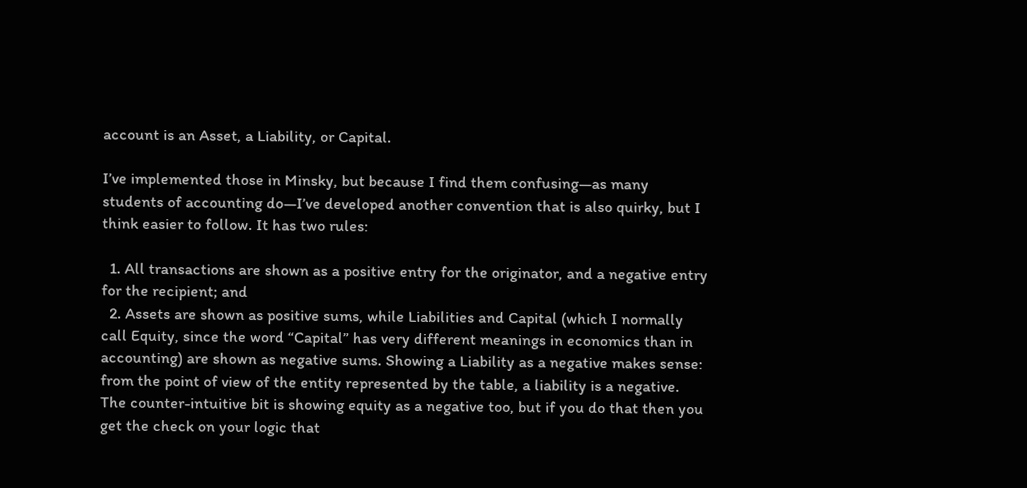account is an Asset, a Liability, or Capital.

I’ve implemented those in Minsky, but because I find them confusing—as many students of accounting do—I’ve developed another convention that is also quirky, but I think easier to follow. It has two rules:

  1. All transactions are shown as a positive entry for the originator, and a negative entry for the recipient; and
  2. Assets are shown as positive sums, while Liabilities and Capital (which I normally call Equity, since the word “Capital” has very different meanings in economics than in accounting) are shown as negative sums. Showing a Liability as a negative makes sense: from the point of view of the entity represented by the table, a liability is a negative. The counter-intuitive bit is showing equity as a negative too, but if you do that then you get the check on your logic that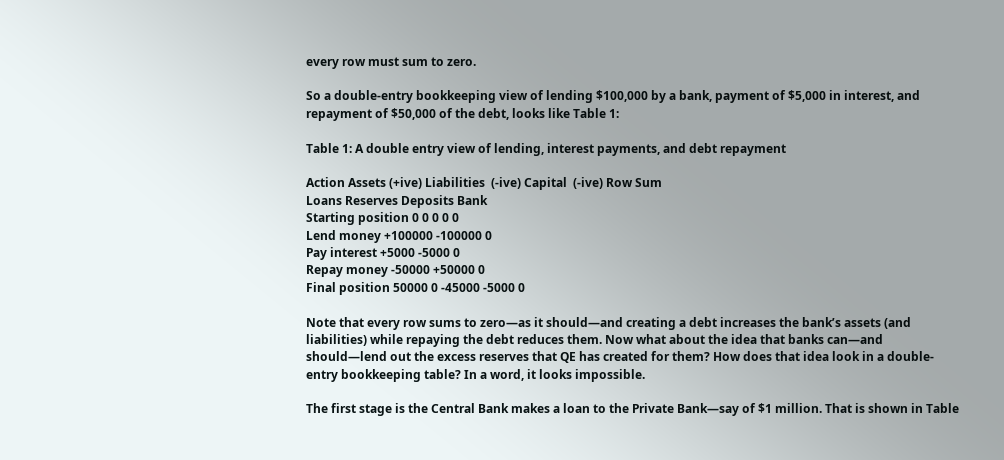every row must sum to zero.

So a double-entry bookkeeping view of lending $100,000 by a bank, payment of $5,000 in interest, and repayment of $50,000 of the debt, looks like Table 1:

Table 1: A double entry view of lending, interest payments, and debt repayment

Action Assets (+ive) Liabilities  (-ive) Capital  (-ive) Row Sum
Loans Reserves Deposits Bank
Starting position 0 0 0 0 0
Lend money +100000 -100000 0
Pay interest +5000 -5000 0
Repay money -50000 +50000 0
Final position 50000 0 -45000 -5000 0

Note that every row sums to zero—as it should—and creating a debt increases the bank’s assets (and liabilities) while repaying the debt reduces them. Now what about the idea that banks can—and should—lend out the excess reserves that QE has created for them? How does that idea look in a double-entry bookkeeping table? In a word, it looks impossible.

The first stage is the Central Bank makes a loan to the Private Bank—say of $1 million. That is shown in Table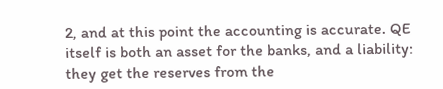2, and at this point the accounting is accurate. QE itself is both an asset for the banks, and a liability: they get the reserves from the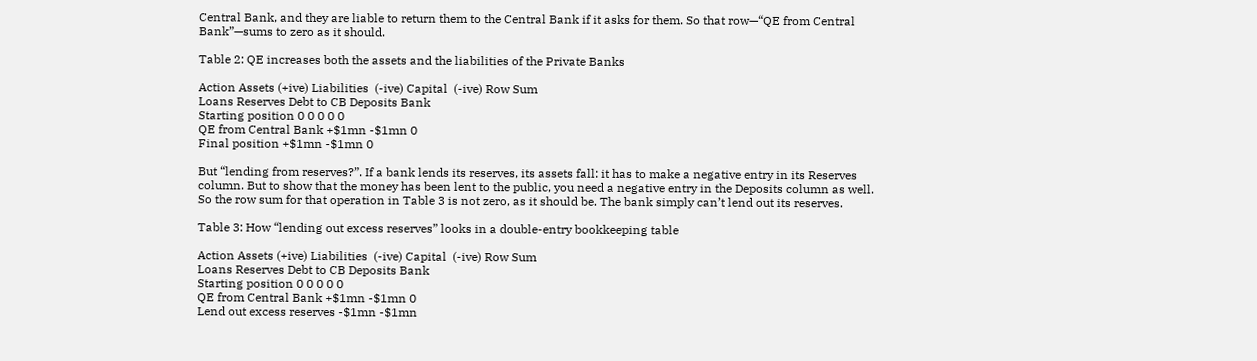Central Bank, and they are liable to return them to the Central Bank if it asks for them. So that row—“QE from Central Bank”—sums to zero as it should.

Table 2: QE increases both the assets and the liabilities of the Private Banks

Action Assets (+ive) Liabilities  (-ive) Capital  (-ive) Row Sum
Loans Reserves Debt to CB Deposits Bank
Starting position 0 0 0 0 0
QE from Central Bank +$1mn -$1mn 0
Final position +$1mn -$1mn 0

But “lending from reserves?”. If a bank lends its reserves, its assets fall: it has to make a negative entry in its Reserves column. But to show that the money has been lent to the public, you need a negative entry in the Deposits column as well. So the row sum for that operation in Table 3 is not zero, as it should be. The bank simply can’t lend out its reserves.

Table 3: How “lending out excess reserves” looks in a double-entry bookkeeping table

Action Assets (+ive) Liabilities  (-ive) Capital  (-ive) Row Sum
Loans Reserves Debt to CB Deposits Bank
Starting position 0 0 0 0 0
QE from Central Bank +$1mn -$1mn 0
Lend out excess reserves -$1mn -$1mn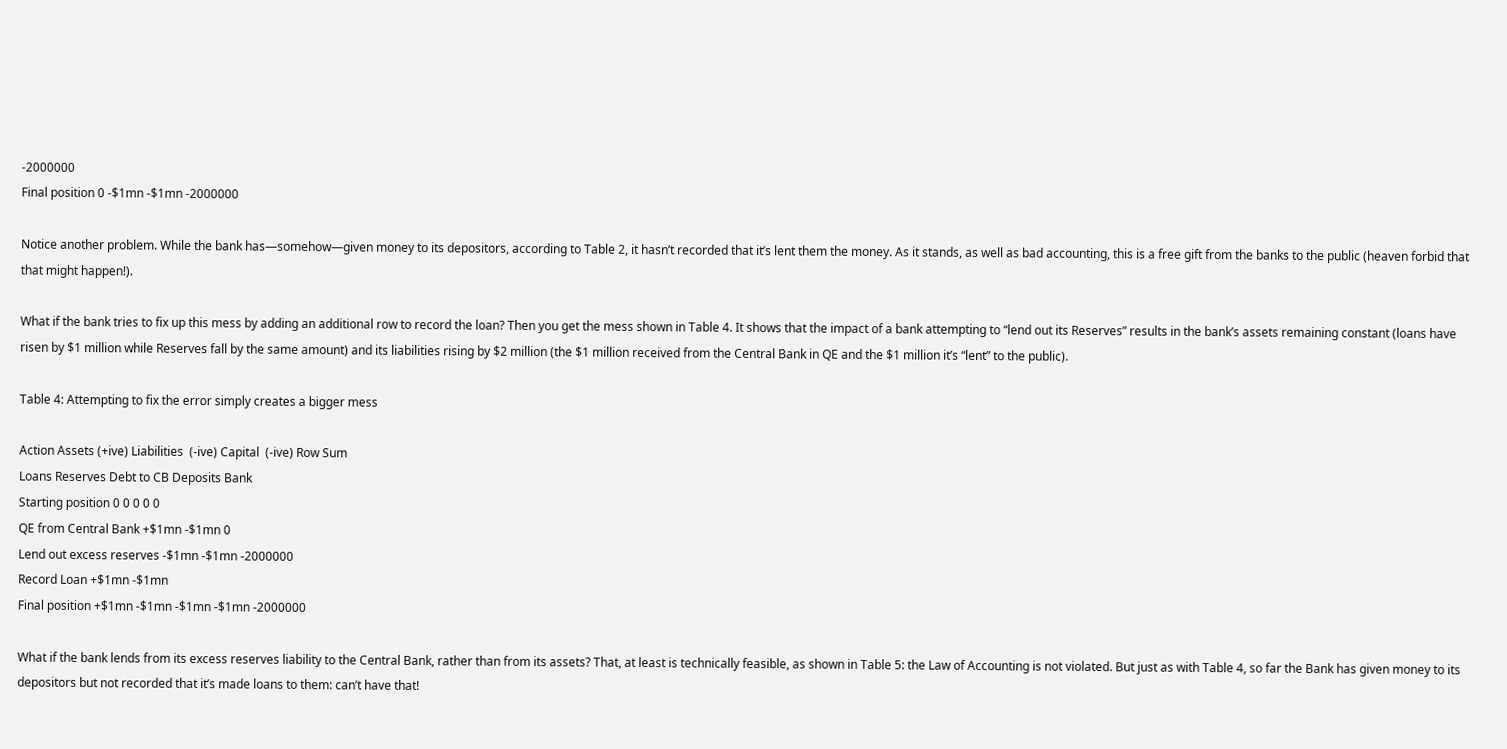-2000000
Final position 0 -$1mn -$1mn -2000000

Notice another problem. While the bank has—somehow—given money to its depositors, according to Table 2, it hasn’t recorded that it’s lent them the money. As it stands, as well as bad accounting, this is a free gift from the banks to the public (heaven forbid that that might happen!).

What if the bank tries to fix up this mess by adding an additional row to record the loan? Then you get the mess shown in Table 4. It shows that the impact of a bank attempting to “lend out its Reserves” results in the bank’s assets remaining constant (loans have risen by $1 million while Reserves fall by the same amount) and its liabilities rising by $2 million (the $1 million received from the Central Bank in QE and the $1 million it’s “lent” to the public).

Table 4: Attempting to fix the error simply creates a bigger mess

Action Assets (+ive) Liabilities  (-ive) Capital  (-ive) Row Sum
Loans Reserves Debt to CB Deposits Bank
Starting position 0 0 0 0 0
QE from Central Bank +$1mn -$1mn 0
Lend out excess reserves -$1mn -$1mn -2000000
Record Loan +$1mn -$1mn
Final position +$1mn -$1mn -$1mn -$1mn -2000000

What if the bank lends from its excess reserves liability to the Central Bank, rather than from its assets? That, at least is technically feasible, as shown in Table 5: the Law of Accounting is not violated. But just as with Table 4, so far the Bank has given money to its depositors but not recorded that it’s made loans to them: can’t have that!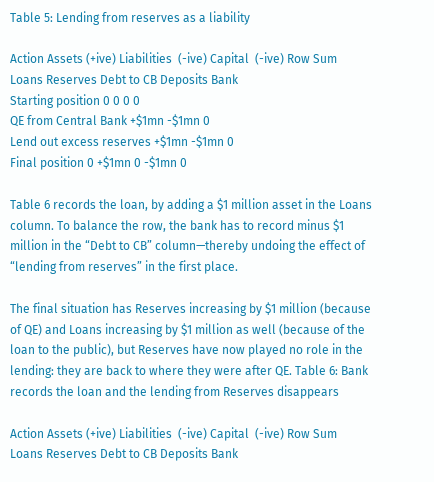Table 5: Lending from reserves as a liability

Action Assets (+ive) Liabilities  (-ive) Capital  (-ive) Row Sum
Loans Reserves Debt to CB Deposits Bank
Starting position 0 0 0 0
QE from Central Bank +$1mn -$1mn 0
Lend out excess reserves +$1mn -$1mn 0
Final position 0 +$1mn 0 -$1mn 0

Table 6 records the loan, by adding a $1 million asset in the Loans column. To balance the row, the bank has to record minus $1 million in the “Debt to CB” column—thereby undoing the effect of “lending from reserves” in the first place.

The final situation has Reserves increasing by $1 million (because of QE) and Loans increasing by $1 million as well (because of the loan to the public), but Reserves have now played no role in the lending: they are back to where they were after QE. Table 6: Bank records the loan and the lending from Reserves disappears

Action Assets (+ive) Liabilities  (-ive) Capital  (-ive) Row Sum
Loans Reserves Debt to CB Deposits Bank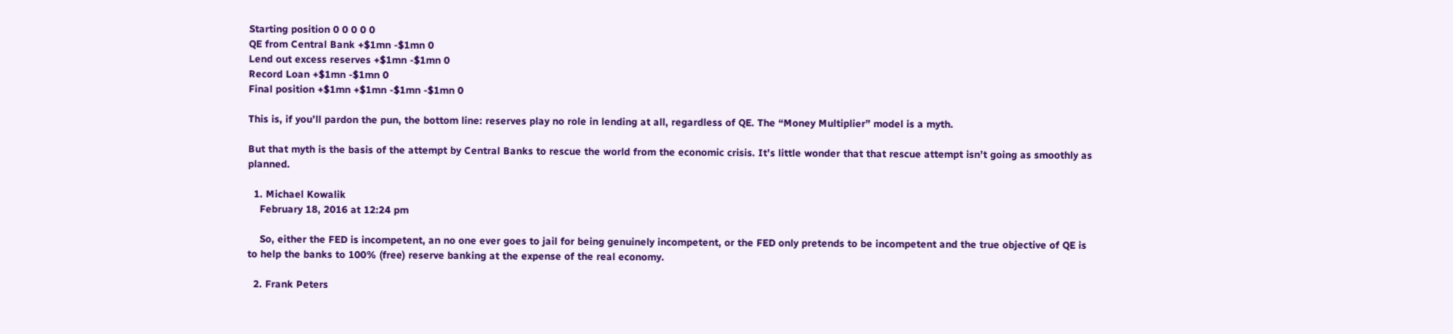Starting position 0 0 0 0 0
QE from Central Bank +$1mn -$1mn 0
Lend out excess reserves +$1mn -$1mn 0
Record Loan +$1mn -$1mn 0
Final position +$1mn +$1mn -$1mn -$1mn 0

This is, if you’ll pardon the pun, the bottom line: reserves play no role in lending at all, regardless of QE. The “Money Multiplier” model is a myth.

But that myth is the basis of the attempt by Central Banks to rescue the world from the economic crisis. It’s little wonder that that rescue attempt isn’t going as smoothly as planned.

  1. Michael Kowalik
    February 18, 2016 at 12:24 pm

    So, either the FED is incompetent, an no one ever goes to jail for being genuinely incompetent, or the FED only pretends to be incompetent and the true objective of QE is to help the banks to 100% (free) reserve banking at the expense of the real economy.

  2. Frank Peters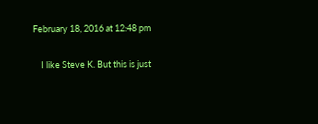February 18, 2016 at 12:48 pm

    I like Steve K. But this is just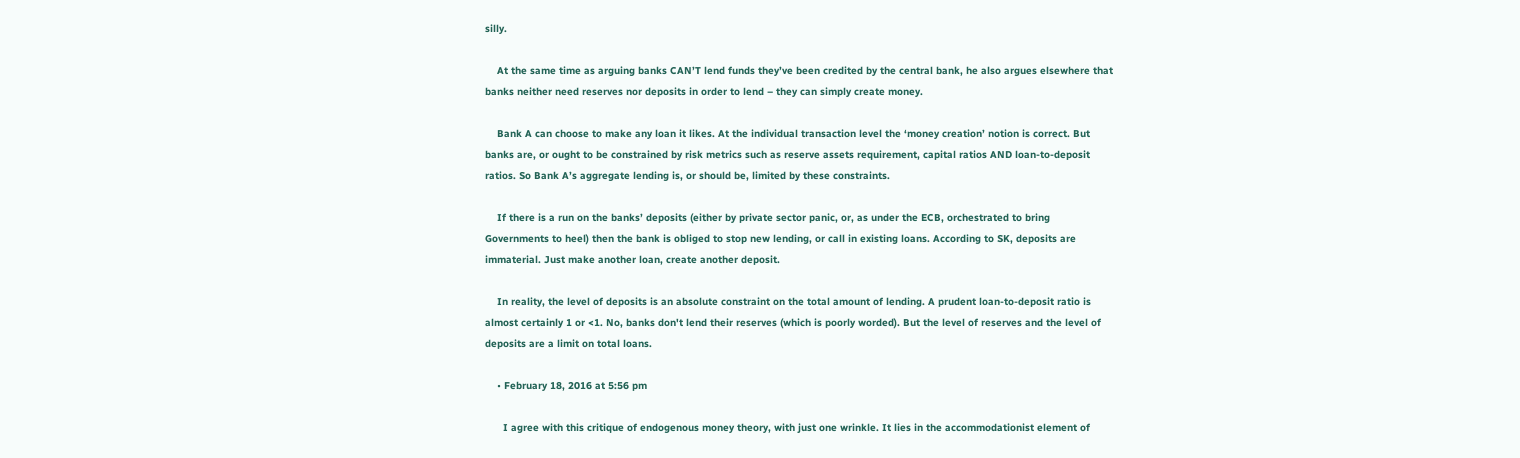silly.

    At the same time as arguing banks CAN’T lend funds they’ve been credited by the central bank, he also argues elsewhere that banks neither need reserves nor deposits in order to lend – they can simply create money.

    Bank A can choose to make any loan it likes. At the individual transaction level the ‘money creation’ notion is correct. But banks are, or ought to be constrained by risk metrics such as reserve assets requirement, capital ratios AND loan-to-deposit ratios. So Bank A’s aggregate lending is, or should be, limited by these constraints.

    If there is a run on the banks’ deposits (either by private sector panic, or, as under the ECB, orchestrated to bring Governments to heel) then the bank is obliged to stop new lending, or call in existing loans. According to SK, deposits are immaterial. Just make another loan, create another deposit.

    In reality, the level of deposits is an absolute constraint on the total amount of lending. A prudent loan-to-deposit ratio is almost certainly 1 or <1. No, banks don't lend their reserves (which is poorly worded). But the level of reserves and the level of deposits are a limit on total loans.

    • February 18, 2016 at 5:56 pm

      I agree with this critique of endogenous money theory, with just one wrinkle. It lies in the accommodationist element of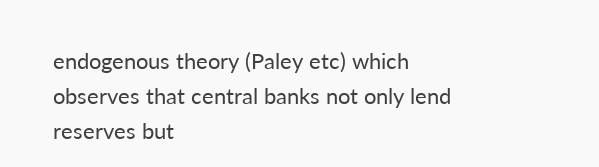endogenous theory (Paley etc) which observes that central banks not only lend reserves but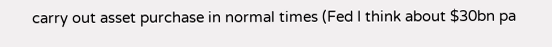carry out asset purchase in normal times (Fed I think about $30bn pa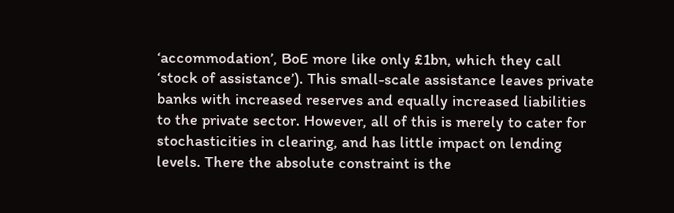‘accommodation’, BoE more like only £1bn, which they call ‘stock of assistance’). This small-scale assistance leaves private banks with increased reserves and equally increased liabilities to the private sector. However, all of this is merely to cater for stochasticities in clearing, and has little impact on lending levels. There the absolute constraint is the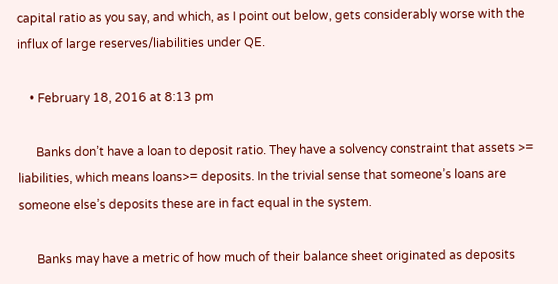capital ratio as you say, and which, as I point out below, gets considerably worse with the influx of large reserves/liabilities under QE.

    • February 18, 2016 at 8:13 pm

      Banks don’t have a loan to deposit ratio. They have a solvency constraint that assets >= liabilities, which means loans>= deposits. In the trivial sense that someone’s loans are someone else’s deposits these are in fact equal in the system.

      Banks may have a metric of how much of their balance sheet originated as deposits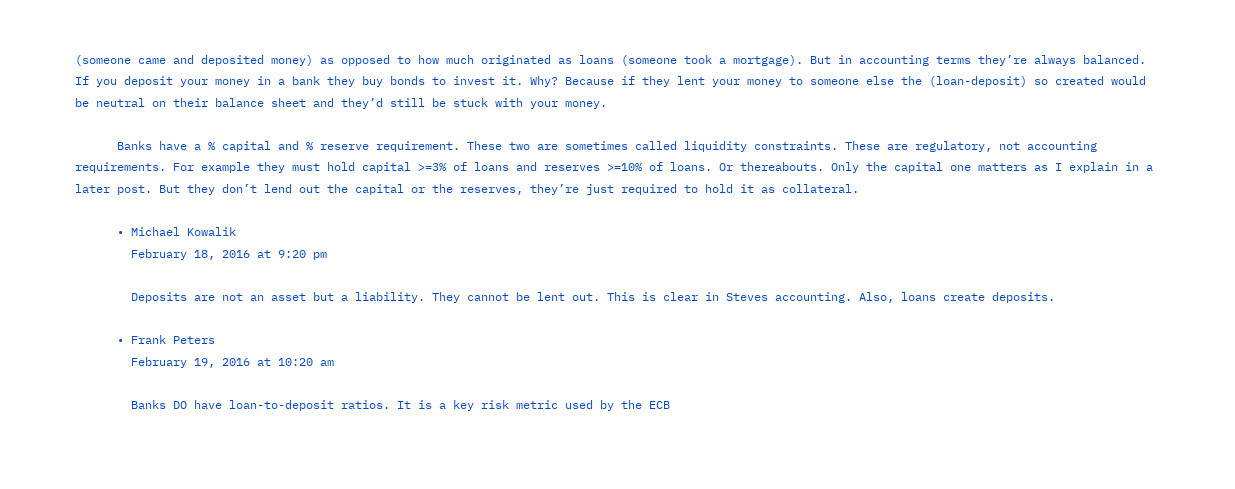(someone came and deposited money) as opposed to how much originated as loans (someone took a mortgage). But in accounting terms they’re always balanced. If you deposit your money in a bank they buy bonds to invest it. Why? Because if they lent your money to someone else the (loan-deposit) so created would be neutral on their balance sheet and they’d still be stuck with your money.

      Banks have a % capital and % reserve requirement. These two are sometimes called liquidity constraints. These are regulatory, not accounting requirements. For example they must hold capital >=3% of loans and reserves >=10% of loans. Or thereabouts. Only the capital one matters as I explain in a later post. But they don’t lend out the capital or the reserves, they’re just required to hold it as collateral.

      • Michael Kowalik
        February 18, 2016 at 9:20 pm

        Deposits are not an asset but a liability. They cannot be lent out. This is clear in Steves accounting. Also, loans create deposits.

      • Frank Peters
        February 19, 2016 at 10:20 am

        Banks DO have loan-to-deposit ratios. It is a key risk metric used by the ECB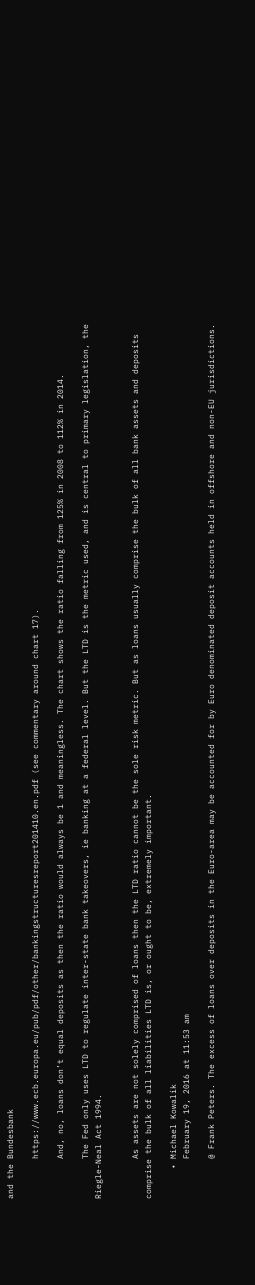and the Bundesbank

        https://www.ecb.europa.eu/pub/pdf/other/bankingstructuresreport201410.en.pdf (see commentary around chart 17).

        And, no, loans don’t equal deposits as then the ratio would always be 1 and meaningless. The chart shows the ratio falling from 125% in 2008 to 112% in 2014.

        The Fed only uses LTD to regulate inter-state bank takeovers, ie banking at a federal level. But the LTD is the metric used, and is central to primary legislation, the Riegle-Neal Act 1994.


        As assets are not solely comprised of loans then the LTD ratio cannot be the sole risk metric. But as loans usually comprise the bulk of all bank assets and deposits comprise the bulk of all liabilities LTD is, or ought to be, extremely important.

      • Michael Kowalik
        February 19, 2016 at 11:53 am

        @ Frank Peters. The excess of loans over deposits in the Euro-area may be accounted for by Euro denominated deposit accounts held in offshore and non-EU jurisdictions.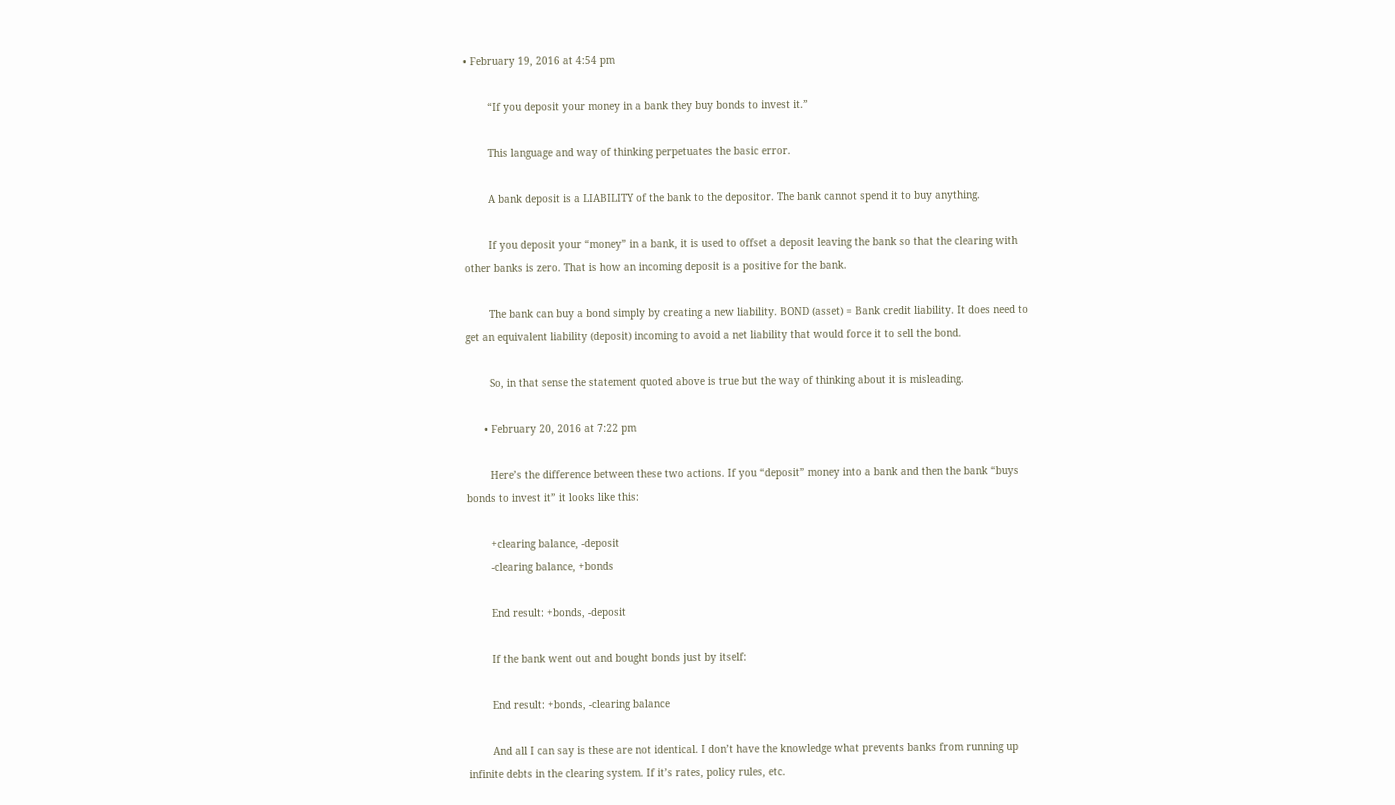• February 19, 2016 at 4:54 pm

        “If you deposit your money in a bank they buy bonds to invest it.”

        This language and way of thinking perpetuates the basic error.

        A bank deposit is a LIABILITY of the bank to the depositor. The bank cannot spend it to buy anything.

        If you deposit your “money” in a bank, it is used to offset a deposit leaving the bank so that the clearing with other banks is zero. That is how an incoming deposit is a positive for the bank.

        The bank can buy a bond simply by creating a new liability. BOND (asset) = Bank credit liability. It does need to get an equivalent liability (deposit) incoming to avoid a net liability that would force it to sell the bond.

        So, in that sense the statement quoted above is true but the way of thinking about it is misleading.

      • February 20, 2016 at 7:22 pm

        Here’s the difference between these two actions. If you “deposit” money into a bank and then the bank “buys bonds to invest it” it looks like this:

        +clearing balance, -deposit
        -clearing balance, +bonds

        End result: +bonds, -deposit

        If the bank went out and bought bonds just by itself:

        End result: +bonds, -clearing balance

        And all I can say is these are not identical. I don’t have the knowledge what prevents banks from running up infinite debts in the clearing system. If it’s rates, policy rules, etc.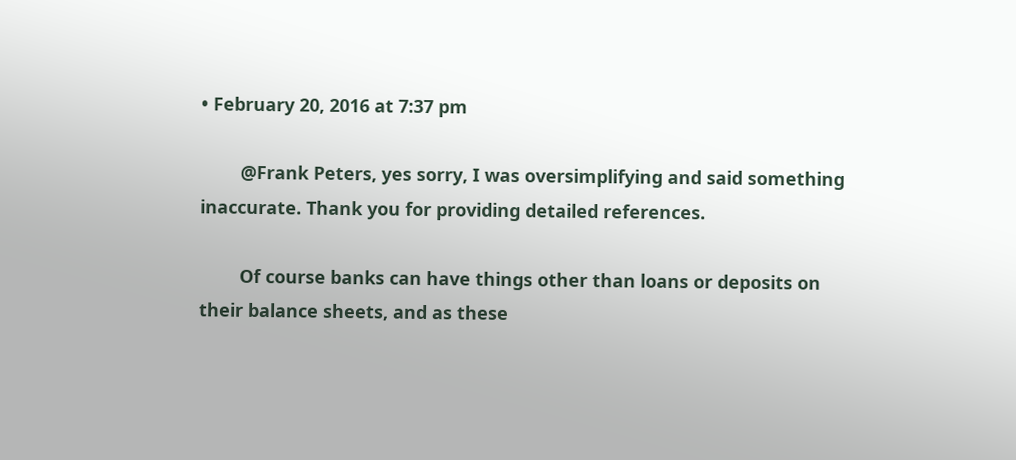• February 20, 2016 at 7:37 pm

        @Frank Peters, yes sorry, I was oversimplifying and said something inaccurate. Thank you for providing detailed references.

        Of course banks can have things other than loans or deposits on their balance sheets, and as these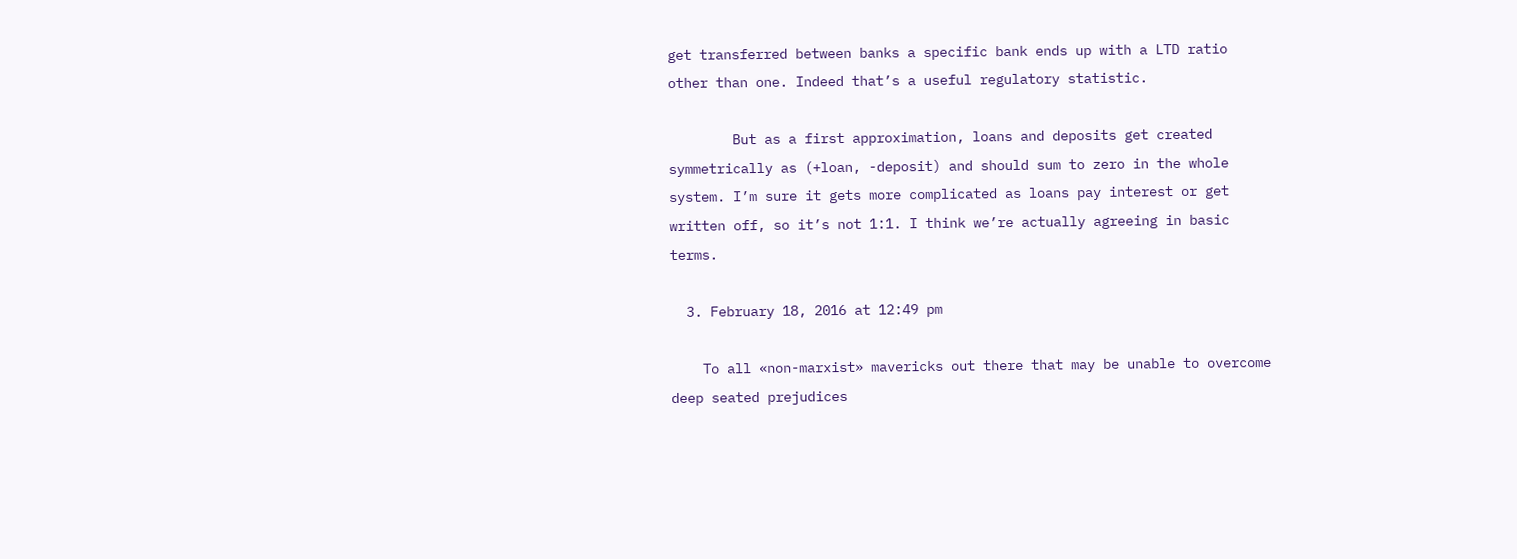get transferred between banks a specific bank ends up with a LTD ratio other than one. Indeed that’s a useful regulatory statistic.

        But as a first approximation, loans and deposits get created symmetrically as (+loan, -deposit) and should sum to zero in the whole system. I’m sure it gets more complicated as loans pay interest or get written off, so it’s not 1:1. I think we’re actually agreeing in basic terms.

  3. February 18, 2016 at 12:49 pm

    To all «non-marxist» mavericks out there that may be unable to overcome deep seated prejudices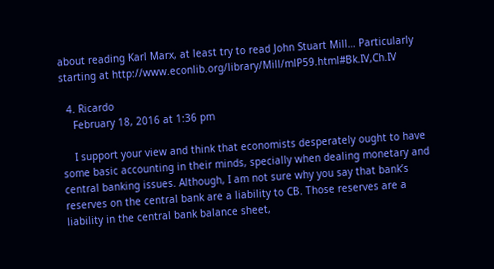about reading Karl Marx, at least try to read John Stuart Mill… Particularly starting at http://www.econlib.org/library/Mill/mlP59.html#Bk.IV,Ch.IV

  4. Ricardo
    February 18, 2016 at 1:36 pm

    I support your view and think that economists desperately ought to have some basic accounting in their minds, specially when dealing monetary and central banking issues. Although, I am not sure why you say that bank’s reserves on the central bank are a liability to CB. Those reserves are a liability in the central bank balance sheet,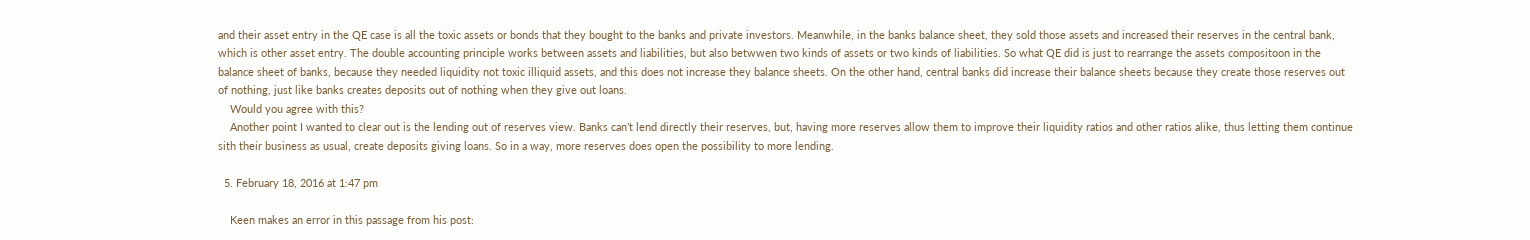and their asset entry in the QE case is all the toxic assets or bonds that they bought to the banks and private investors. Meanwhile, in the banks balance sheet, they sold those assets and increased their reserves in the central bank, which is other asset entry. The double accounting principle works between assets and liabilities, but also betwwen two kinds of assets or two kinds of liabilities. So what QE did is just to rearrange the assets compositoon in the balance sheet of banks, because they needed liquidity not toxic illiquid assets, and this does not increase they balance sheets. On the other hand, central banks did increase their balance sheets because they create those reserves out of nothing, just like banks creates deposits out of nothing when they give out loans.
    Would you agree with this?
    Another point I wanted to clear out is the lending out of reserves view. Banks can’t lend directly their reserves, but, having more reserves allow them to improve their liquidity ratios and other ratios alike, thus letting them continue sith their business as usual, create deposits giving loans. So in a way, more reserves does open the possibility to more lending.

  5. February 18, 2016 at 1:47 pm

    Keen makes an error in this passage from his post: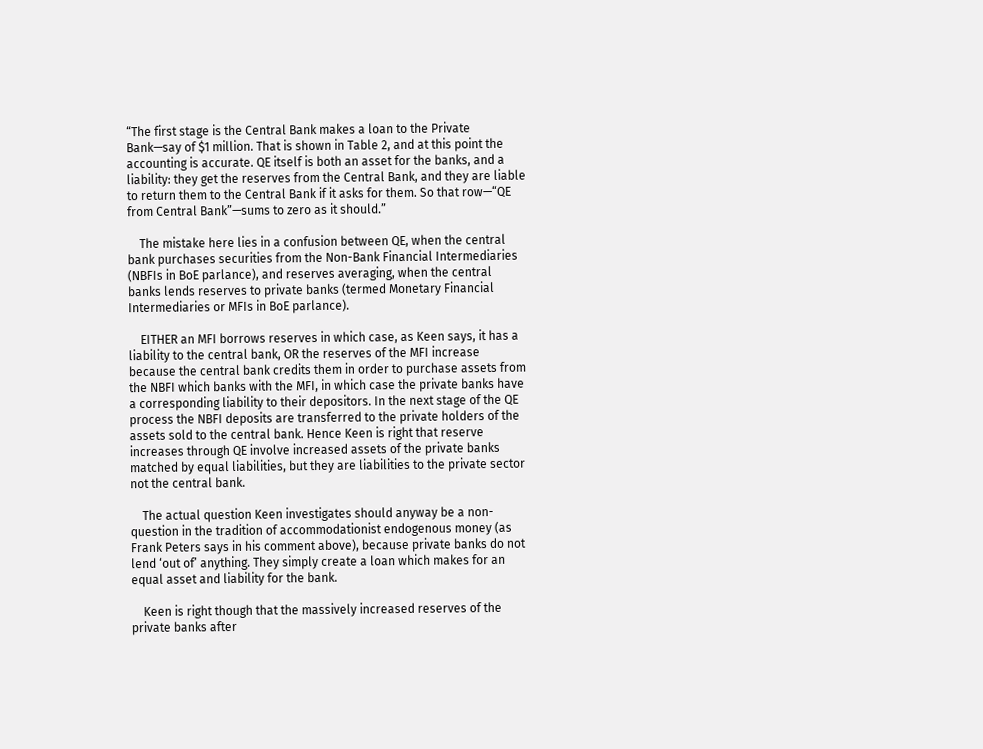“The first stage is the Central Bank makes a loan to the Private Bank—say of $1 million. That is shown in Table 2, and at this point the accounting is accurate. QE itself is both an asset for the banks, and a liability: they get the reserves from the Central Bank, and they are liable to return them to the Central Bank if it asks for them. So that row—“QE from Central Bank”—sums to zero as it should.”

    The mistake here lies in a confusion between QE, when the central bank purchases securities from the Non-Bank Financial Intermediaries (NBFIs in BoE parlance), and reserves averaging, when the central banks lends reserves to private banks (termed Monetary Financial Intermediaries or MFIs in BoE parlance).

    EITHER an MFI borrows reserves in which case, as Keen says, it has a liability to the central bank, OR the reserves of the MFI increase because the central bank credits them in order to purchase assets from the NBFI which banks with the MFI, in which case the private banks have a corresponding liability to their depositors. In the next stage of the QE process the NBFI deposits are transferred to the private holders of the assets sold to the central bank. Hence Keen is right that reserve increases through QE involve increased assets of the private banks matched by equal liabilities, but they are liabilities to the private sector not the central bank.

    The actual question Keen investigates should anyway be a non-question in the tradition of accommodationist endogenous money (as Frank Peters says in his comment above), because private banks do not lend ‘out of’ anything. They simply create a loan which makes for an equal asset and liability for the bank.

    Keen is right though that the massively increased reserves of the private banks after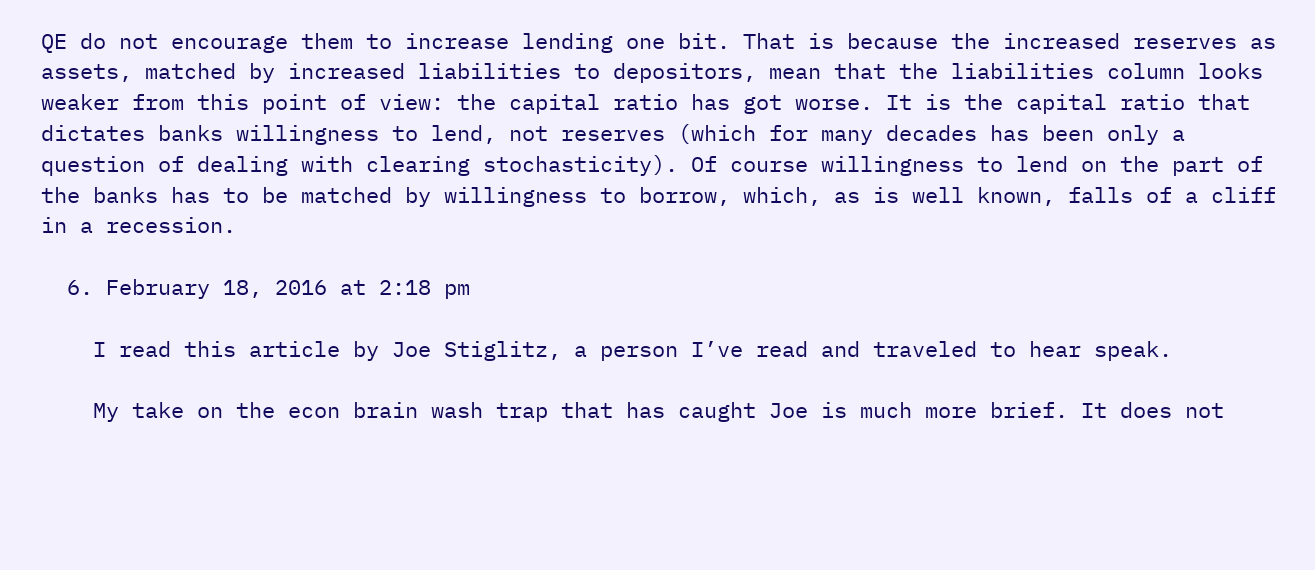QE do not encourage them to increase lending one bit. That is because the increased reserves as assets, matched by increased liabilities to depositors, mean that the liabilities column looks weaker from this point of view: the capital ratio has got worse. It is the capital ratio that dictates banks willingness to lend, not reserves (which for many decades has been only a question of dealing with clearing stochasticity). Of course willingness to lend on the part of the banks has to be matched by willingness to borrow, which, as is well known, falls of a cliff in a recession.

  6. February 18, 2016 at 2:18 pm

    I read this article by Joe Stiglitz, a person I’ve read and traveled to hear speak.

    My take on the econ brain wash trap that has caught Joe is much more brief. It does not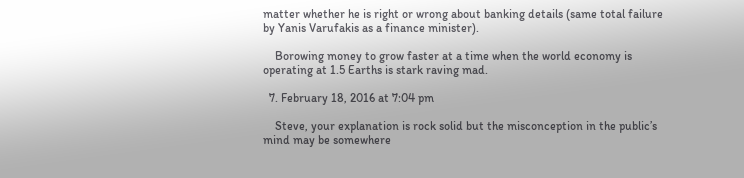matter whether he is right or wrong about banking details (same total failure by Yanis Varufakis as a finance minister).

    Borowing money to grow faster at a time when the world economy is operating at 1.5 Earths is stark raving mad.

  7. February 18, 2016 at 7:04 pm

    Steve, your explanation is rock solid but the misconception in the public’s mind may be somewhere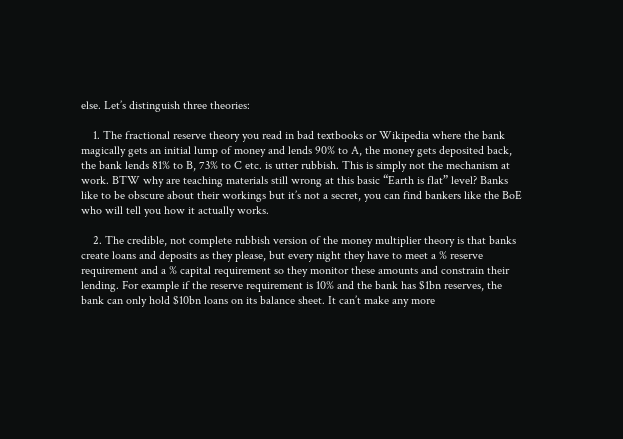else. Let’s distinguish three theories:

    1. The fractional reserve theory you read in bad textbooks or Wikipedia where the bank magically gets an initial lump of money and lends 90% to A, the money gets deposited back, the bank lends 81% to B, 73% to C etc. is utter rubbish. This is simply not the mechanism at work. BTW why are teaching materials still wrong at this basic “Earth is flat” level? Banks like to be obscure about their workings but it’s not a secret, you can find bankers like the BoE who will tell you how it actually works.

    2. The credible, not complete rubbish version of the money multiplier theory is that banks create loans and deposits as they please, but every night they have to meet a % reserve requirement and a % capital requirement so they monitor these amounts and constrain their lending. For example if the reserve requirement is 10% and the bank has $1bn reserves, the bank can only hold $10bn loans on its balance sheet. It can’t make any more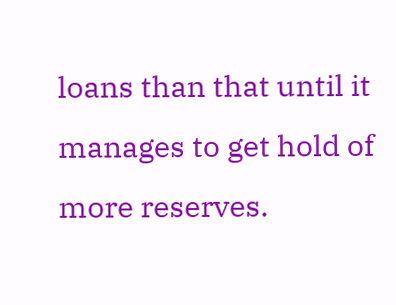loans than that until it manages to get hold of more reserves.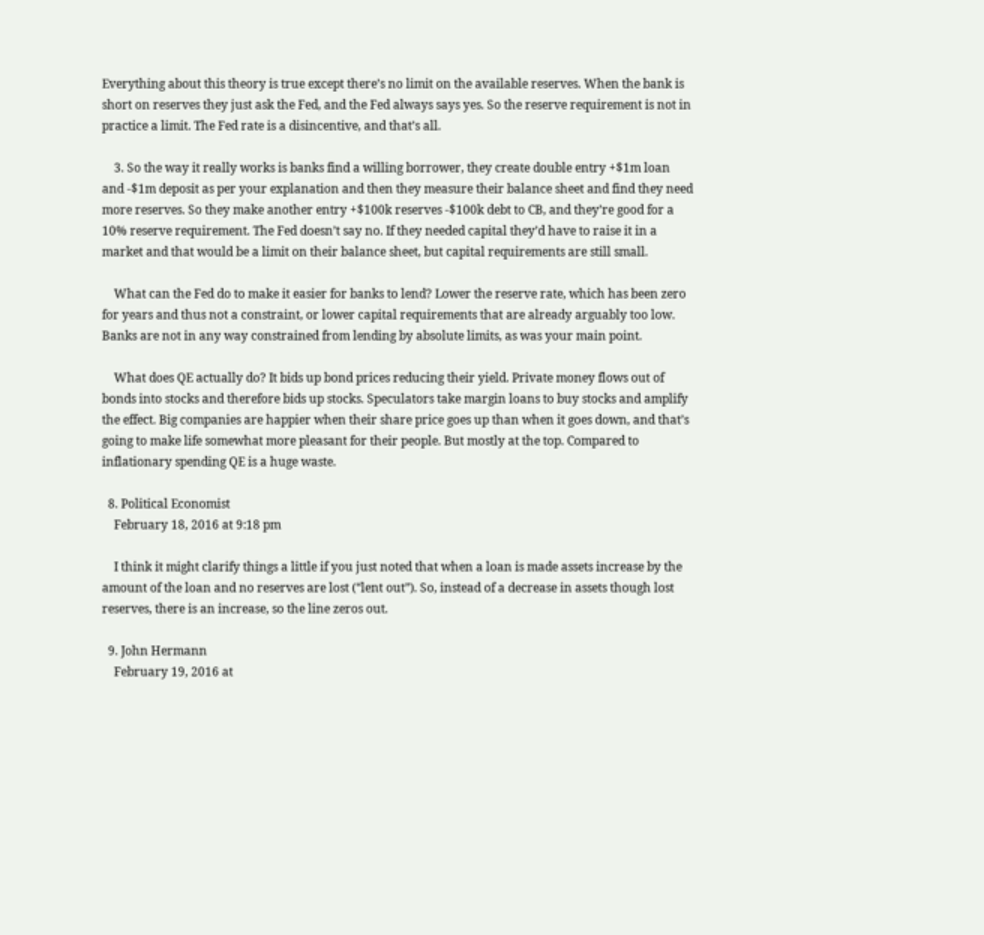Everything about this theory is true except there’s no limit on the available reserves. When the bank is short on reserves they just ask the Fed, and the Fed always says yes. So the reserve requirement is not in practice a limit. The Fed rate is a disincentive, and that’s all.

    3. So the way it really works is banks find a willing borrower, they create double entry +$1m loan and -$1m deposit as per your explanation and then they measure their balance sheet and find they need more reserves. So they make another entry +$100k reserves -$100k debt to CB, and they’re good for a 10% reserve requirement. The Fed doesn’t say no. If they needed capital they’d have to raise it in a market and that would be a limit on their balance sheet, but capital requirements are still small.

    What can the Fed do to make it easier for banks to lend? Lower the reserve rate, which has been zero for years and thus not a constraint, or lower capital requirements that are already arguably too low. Banks are not in any way constrained from lending by absolute limits, as was your main point.

    What does QE actually do? It bids up bond prices reducing their yield. Private money flows out of bonds into stocks and therefore bids up stocks. Speculators take margin loans to buy stocks and amplify the effect. Big companies are happier when their share price goes up than when it goes down, and that’s going to make life somewhat more pleasant for their people. But mostly at the top. Compared to inflationary spending QE is a huge waste.

  8. Political Economist
    February 18, 2016 at 9:18 pm

    I think it might clarify things a little if you just noted that when a loan is made assets increase by the amount of the loan and no reserves are lost (“lent out”). So, instead of a decrease in assets though lost reserves, there is an increase, so the line zeros out.

  9. John Hermann
    February 19, 2016 at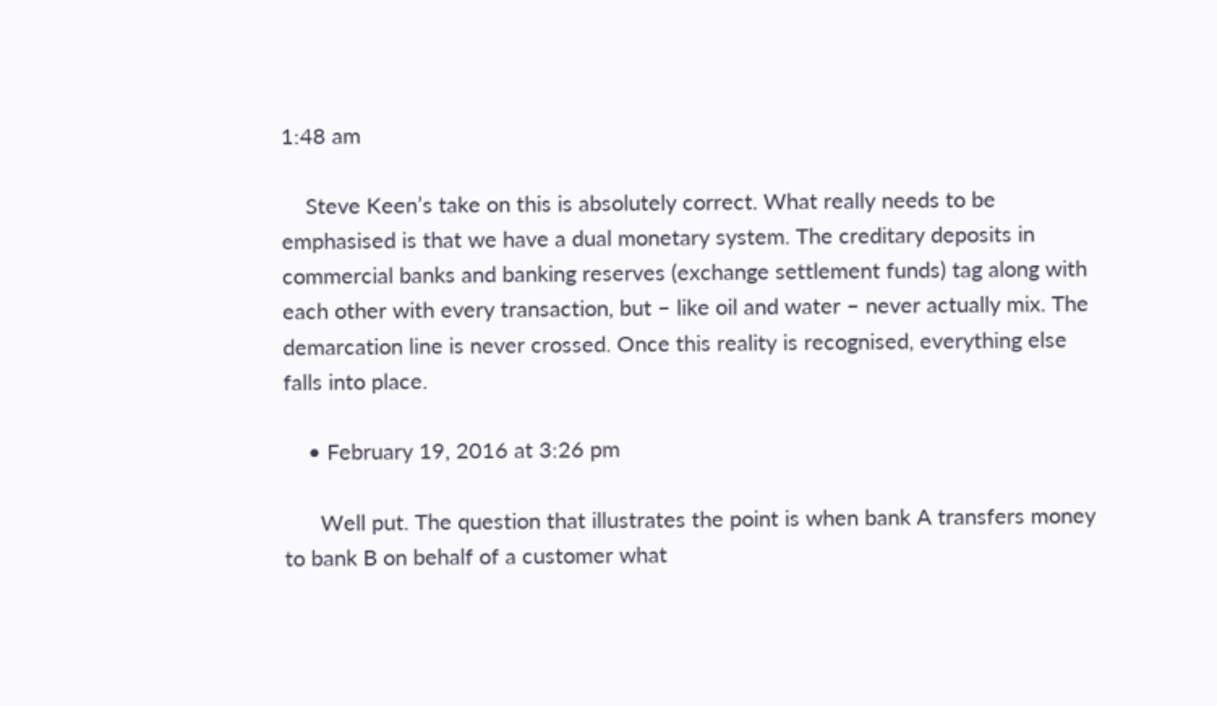1:48 am

    Steve Keen’s take on this is absolutely correct. What really needs to be emphasised is that we have a dual monetary system. The creditary deposits in commercial banks and banking reserves (exchange settlement funds) tag along with each other with every transaction, but – like oil and water – never actually mix. The demarcation line is never crossed. Once this reality is recognised, everything else falls into place.

    • February 19, 2016 at 3:26 pm

      Well put. The question that illustrates the point is when bank A transfers money to bank B on behalf of a customer what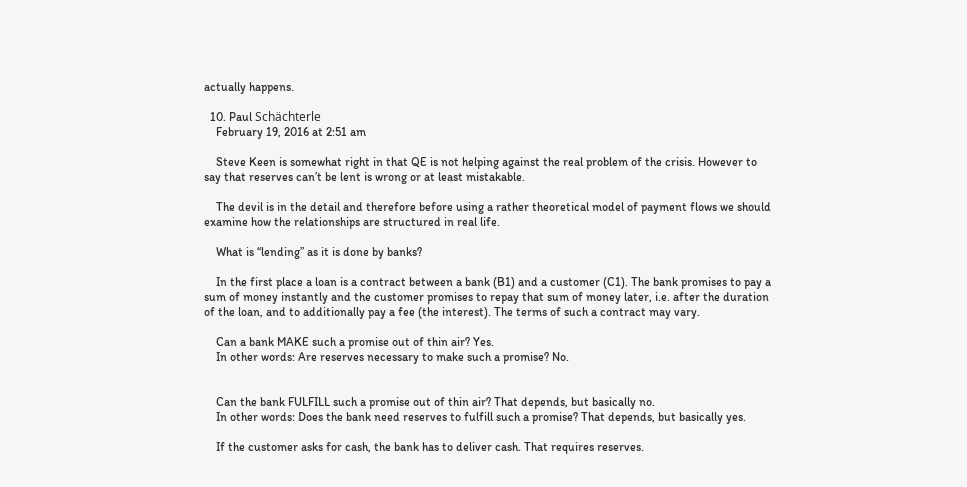actually happens.

  10. Paul Schächterle
    February 19, 2016 at 2:51 am

    Steve Keen is somewhat right in that QE is not helping against the real problem of the crisis. However to say that reserves can’t be lent is wrong or at least mistakable.

    The devil is in the detail and therefore before using a rather theoretical model of payment flows we should examine how the relationships are structured in real life.

    What is “lending” as it is done by banks?

    In the first place a loan is a contract between a bank (B1) and a customer (C1). The bank promises to pay a sum of money instantly and the customer promises to repay that sum of money later, i.e. after the duration of the loan, and to additionally pay a fee (the interest). The terms of such a contract may vary.

    Can a bank MAKE such a promise out of thin air? Yes.
    In other words: Are reserves necessary to make such a promise? No.


    Can the bank FULFILL such a promise out of thin air? That depends, but basically no.
    In other words: Does the bank need reserves to fulfill such a promise? That depends, but basically yes.

    If the customer asks for cash, the bank has to deliver cash. That requires reserves.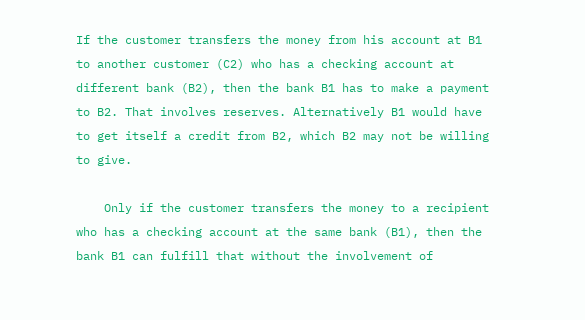If the customer transfers the money from his account at B1 to another customer (C2) who has a checking account at different bank (B2), then the bank B1 has to make a payment to B2. That involves reserves. Alternatively B1 would have to get itself a credit from B2, which B2 may not be willing to give.

    Only if the customer transfers the money to a recipient who has a checking account at the same bank (B1), then the bank B1 can fulfill that without the involvement of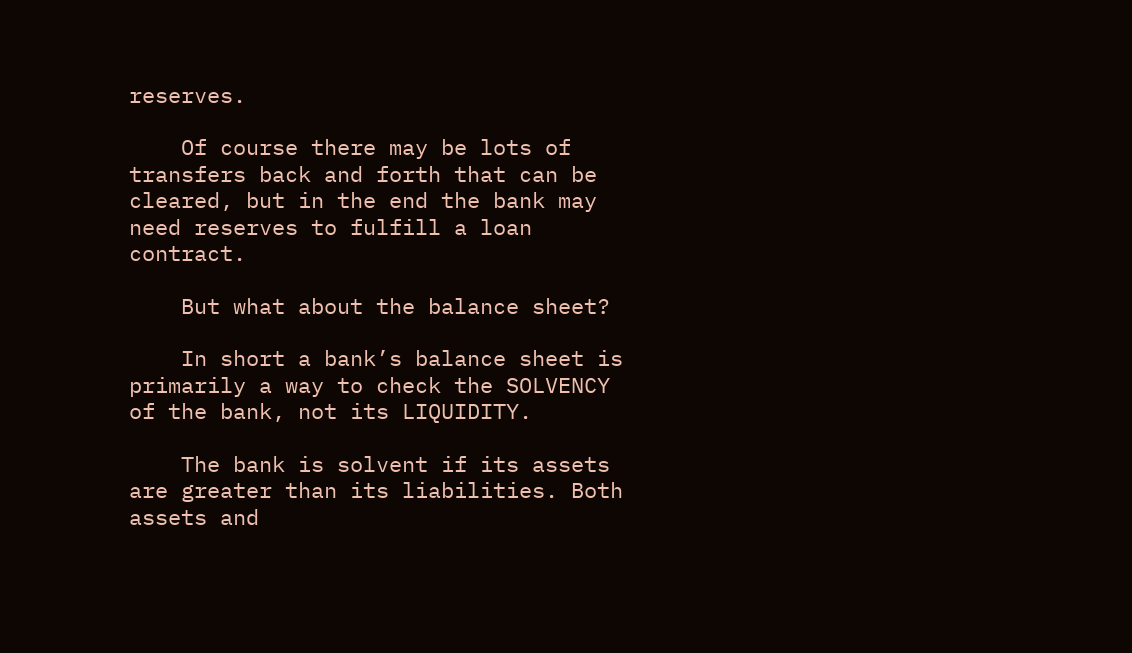reserves.

    Of course there may be lots of transfers back and forth that can be cleared, but in the end the bank may need reserves to fulfill a loan contract.

    But what about the balance sheet?

    In short a bank’s balance sheet is primarily a way to check the SOLVENCY of the bank, not its LIQUIDITY.

    The bank is solvent if its assets are greater than its liabilities. Both assets and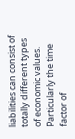liabilities can consist of totally different types of economic values. Particularly the time factor of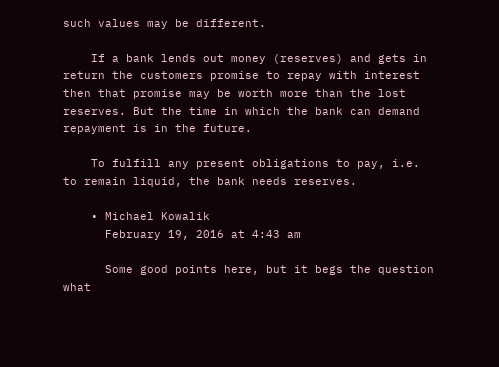such values may be different.

    If a bank lends out money (reserves) and gets in return the customers promise to repay with interest then that promise may be worth more than the lost reserves. But the time in which the bank can demand repayment is in the future.

    To fulfill any present obligations to pay, i.e. to remain liquid, the bank needs reserves.

    • Michael Kowalik
      February 19, 2016 at 4:43 am

      Some good points here, but it begs the question what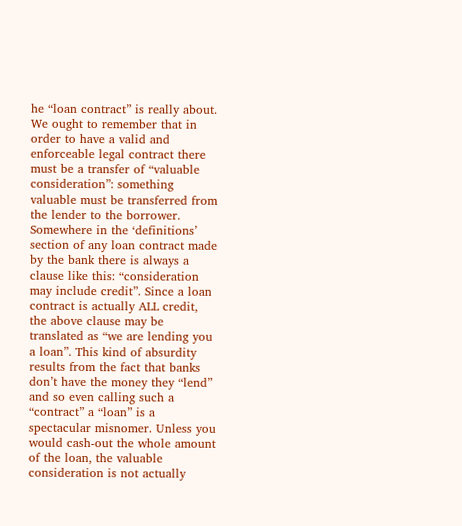he “loan contract” is really about. We ought to remember that in order to have a valid and enforceable legal contract there must be a transfer of “valuable consideration”: something valuable must be transferred from the lender to the borrower. Somewhere in the ‘definitions’ section of any loan contract made by the bank there is always a clause like this: “consideration may include credit”. Since a loan contract is actually ALL credit, the above clause may be translated as “we are lending you a loan”. This kind of absurdity results from the fact that banks don’t have the money they “lend” and so even calling such a “contract” a “loan” is a spectacular misnomer. Unless you would cash-out the whole amount of the loan, the valuable consideration is not actually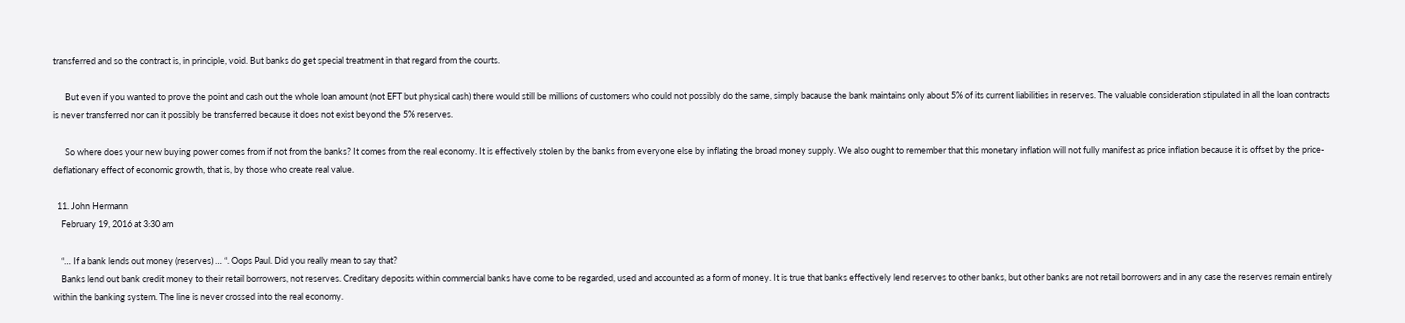transferred and so the contract is, in principle, void. But banks do get special treatment in that regard from the courts.

      But even if you wanted to prove the point and cash out the whole loan amount (not EFT but physical cash) there would still be millions of customers who could not possibly do the same, simply bacause the bank maintains only about 5% of its current liabilities in reserves. The valuable consideration stipulated in all the loan contracts is never transferred nor can it possibly be transferred because it does not exist beyond the 5% reserves.

      So where does your new buying power comes from if not from the banks? It comes from the real economy. It is effectively stolen by the banks from everyone else by inflating the broad money supply. We also ought to remember that this monetary inflation will not fully manifest as price inflation because it is offset by the price-deflationary effect of economic growth, that is, by those who create real value.

  11. John Hermann
    February 19, 2016 at 3:30 am

    “… If a bank lends out money (reserves) … “. Oops Paul. Did you really mean to say that?
    Banks lend out bank credit money to their retail borrowers, not reserves. Creditary deposits within commercial banks have come to be regarded, used and accounted as a form of money. It is true that banks effectively lend reserves to other banks, but other banks are not retail borrowers and in any case the reserves remain entirely within the banking system. The line is never crossed into the real economy.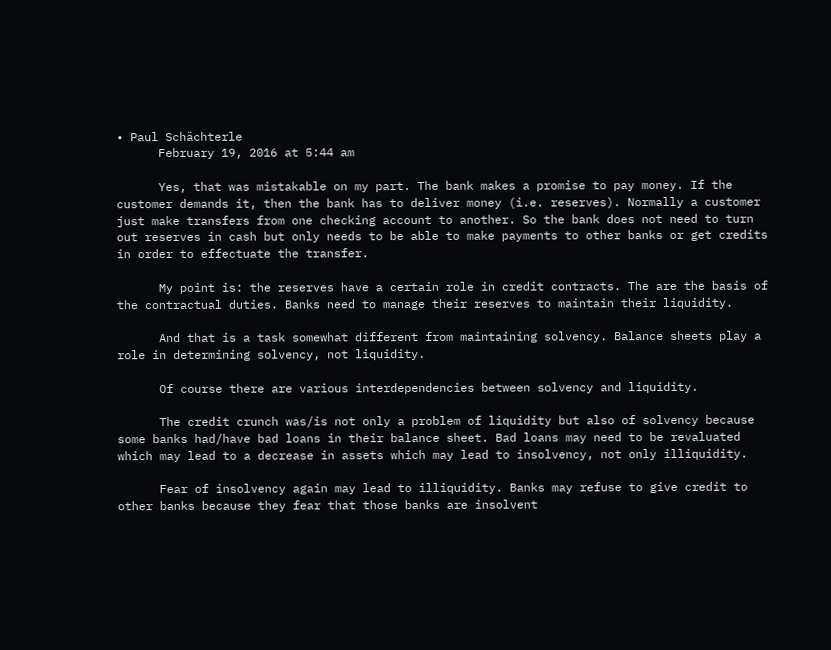• Paul Schächterle
      February 19, 2016 at 5:44 am

      Yes, that was mistakable on my part. The bank makes a promise to pay money. If the customer demands it, then the bank has to deliver money (i.e. reserves). Normally a customer just make transfers from one checking account to another. So the bank does not need to turn out reserves in cash but only needs to be able to make payments to other banks or get credits in order to effectuate the transfer.

      My point is: the reserves have a certain role in credit contracts. The are the basis of the contractual duties. Banks need to manage their reserves to maintain their liquidity.

      And that is a task somewhat different from maintaining solvency. Balance sheets play a role in determining solvency, not liquidity.

      Of course there are various interdependencies between solvency and liquidity.

      The credit crunch was/is not only a problem of liquidity but also of solvency because some banks had/have bad loans in their balance sheet. Bad loans may need to be revaluated which may lead to a decrease in assets which may lead to insolvency, not only illiquidity.

      Fear of insolvency again may lead to illiquidity. Banks may refuse to give credit to other banks because they fear that those banks are insolvent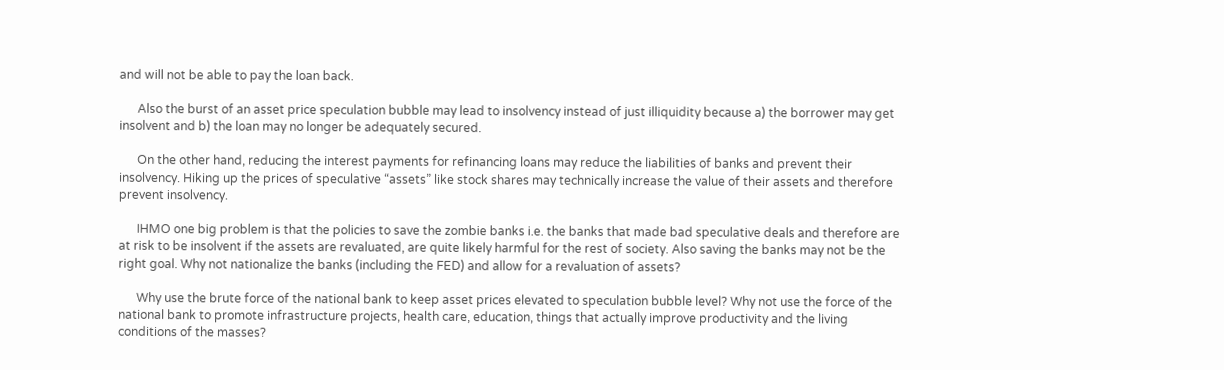and will not be able to pay the loan back.

      Also the burst of an asset price speculation bubble may lead to insolvency instead of just illiquidity because a) the borrower may get insolvent and b) the loan may no longer be adequately secured.

      On the other hand, reducing the interest payments for refinancing loans may reduce the liabilities of banks and prevent their insolvency. Hiking up the prices of speculative “assets” like stock shares may technically increase the value of their assets and therefore prevent insolvency.

      IHMO one big problem is that the policies to save the zombie banks i.e. the banks that made bad speculative deals and therefore are at risk to be insolvent if the assets are revaluated, are quite likely harmful for the rest of society. Also saving the banks may not be the right goal. Why not nationalize the banks (including the FED) and allow for a revaluation of assets?

      Why use the brute force of the national bank to keep asset prices elevated to speculation bubble level? Why not use the force of the national bank to promote infrastructure projects, health care, education, things that actually improve productivity and the living conditions of the masses?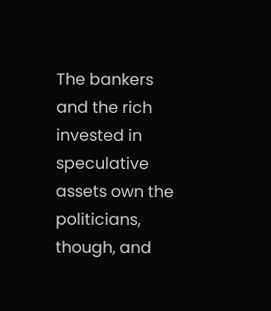The bankers and the rich invested in speculative assets own the politicians, though, and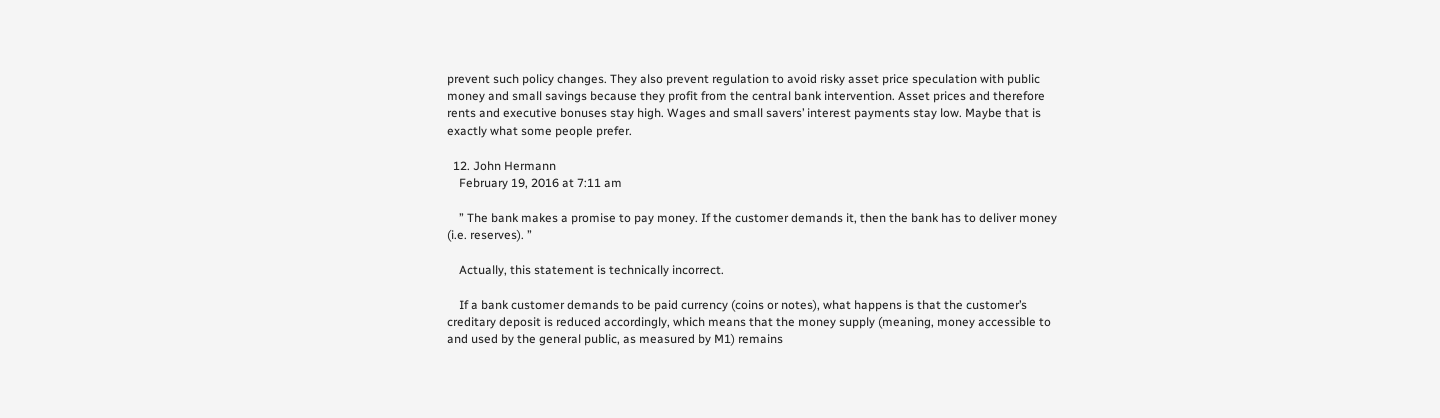prevent such policy changes. They also prevent regulation to avoid risky asset price speculation with public money and small savings because they profit from the central bank intervention. Asset prices and therefore rents and executive bonuses stay high. Wages and small savers’ interest payments stay low. Maybe that is exactly what some people prefer.

  12. John Hermann
    February 19, 2016 at 7:11 am

    ” The bank makes a promise to pay money. If the customer demands it, then the bank has to deliver money (i.e. reserves). ”

    Actually, this statement is technically incorrect.

    If a bank customer demands to be paid currency (coins or notes), what happens is that the customer’s creditary deposit is reduced accordingly, which means that the money supply (meaning, money accessible to and used by the general public, as measured by M1) remains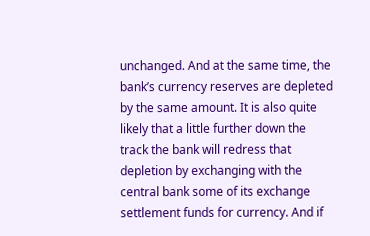unchanged. And at the same time, the bank’s currency reserves are depleted by the same amount. It is also quite likely that a little further down the track the bank will redress that depletion by exchanging with the central bank some of its exchange settlement funds for currency. And if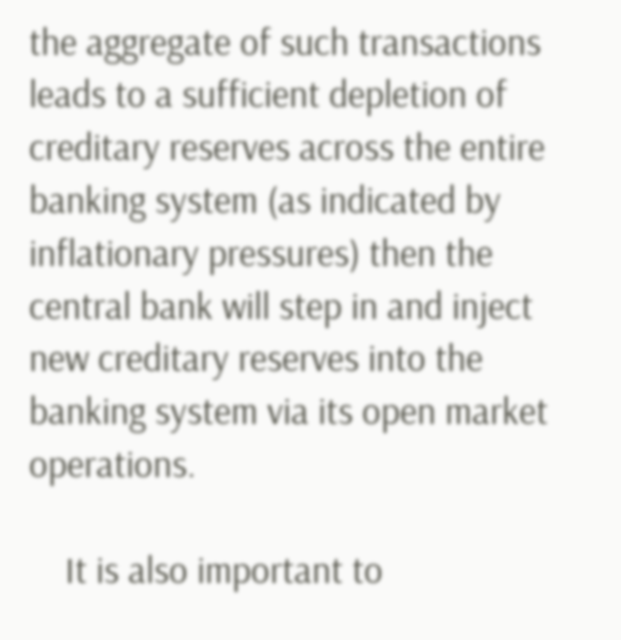the aggregate of such transactions leads to a sufficient depletion of creditary reserves across the entire banking system (as indicated by inflationary pressures) then the central bank will step in and inject new creditary reserves into the banking system via its open market operations.

    It is also important to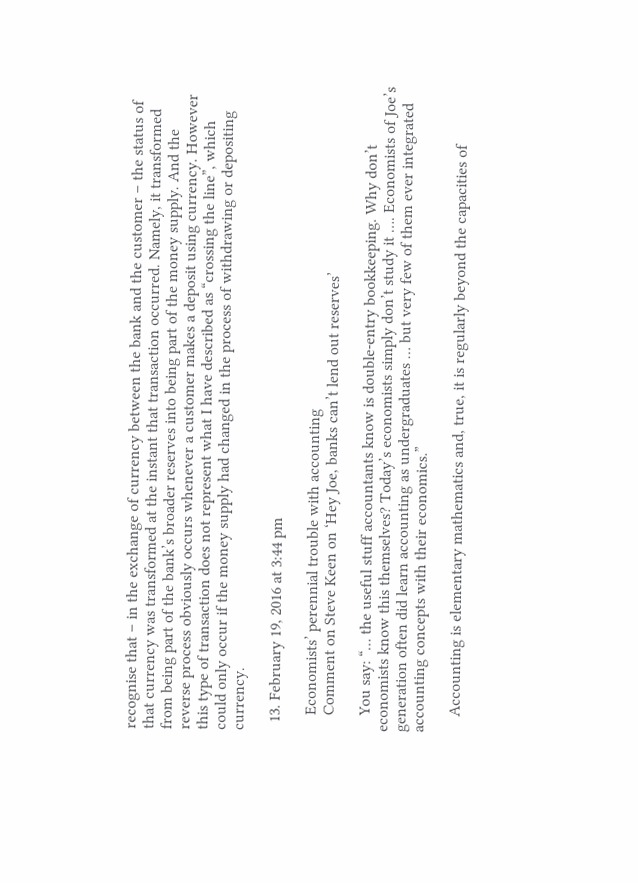recognise that – in the exchange of currency between the bank and the customer – the status of that currency was transformed at the instant that transaction occurred. Namely, it transformed from being part of the bank’s broader reserves into being part of the money supply. And the reverse process obviously occurs whenever a customer makes a deposit using currency. However this type of transaction does not represent what I have described as “crossing the line”, which could only occur if the money supply had changed in the process of withdrawing or depositing currency.

  13. February 19, 2016 at 3:44 pm

    Economists’ perennial trouble with accounting
    Comment on Steve Keen on ‘Hey Joe, banks can’t lend out reserves’

    You say: “… the useful stuff accountants know is double-entry bookkeeping. Why don’t economists know this themselves? Today’s economists simply don’t study it …. Economists of Joe’s generation often did learn accounting as undergraduates … but very few of them ever integrated accounting concepts with their economics.”

    Accounting is elementary mathematics and, true, it is regularly beyond the capacities of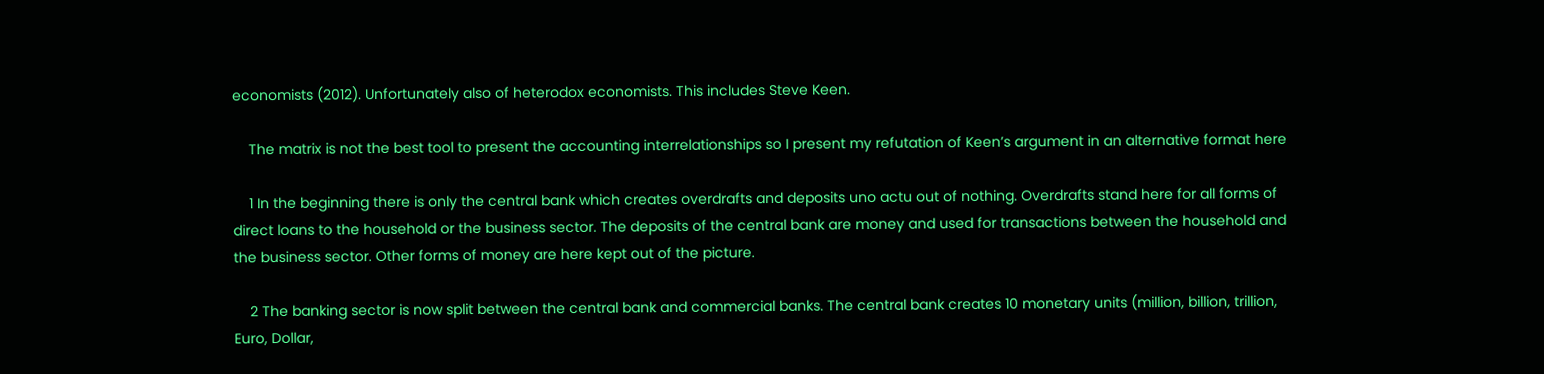economists (2012). Unfortunately also of heterodox economists. This includes Steve Keen.

    The matrix is not the best tool to present the accounting interrelationships so I present my refutation of Keen’s argument in an alternative format here

    1 In the beginning there is only the central bank which creates overdrafts and deposits uno actu out of nothing. Overdrafts stand here for all forms of direct loans to the household or the business sector. The deposits of the central bank are money and used for transactions between the household and the business sector. Other forms of money are here kept out of the picture.

    2 The banking sector is now split between the central bank and commercial banks. The central bank creates 10 monetary units (million, billion, trillion, Euro, Dollar,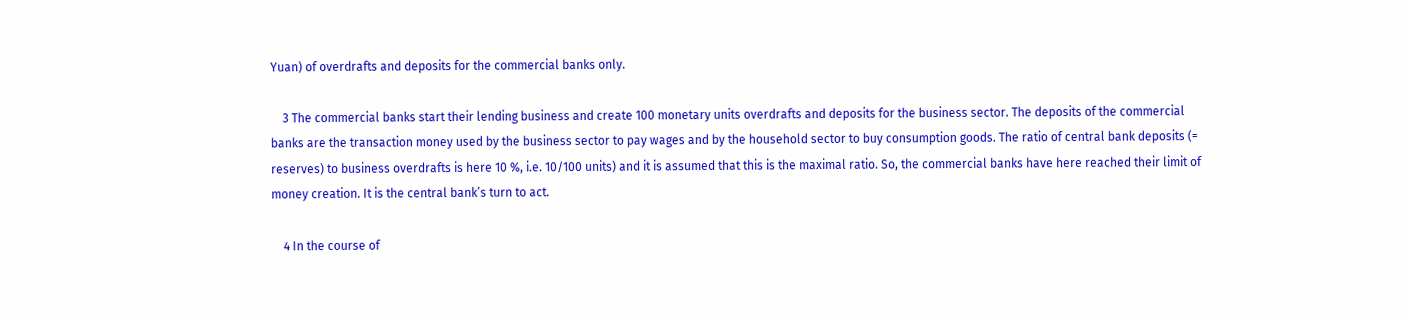Yuan) of overdrafts and deposits for the commercial banks only.

    3 The commercial banks start their lending business and create 100 monetary units overdrafts and deposits for the business sector. The deposits of the commercial banks are the transaction money used by the business sector to pay wages and by the household sector to buy consumption goods. The ratio of central bank deposits (= reserves) to business overdrafts is here 10 %, i.e. 10/100 units) and it is assumed that this is the maximal ratio. So, the commercial banks have here reached their limit of money creation. It is the central bank’s turn to act.

    4 In the course of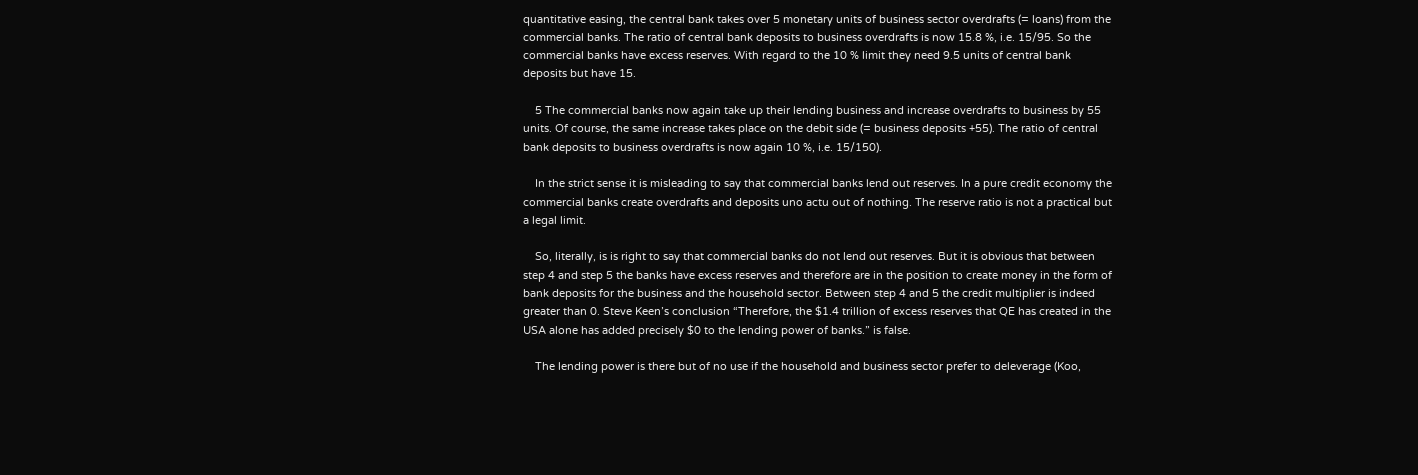quantitative easing, the central bank takes over 5 monetary units of business sector overdrafts (= loans) from the commercial banks. The ratio of central bank deposits to business overdrafts is now 15.8 %, i.e. 15/95. So the commercial banks have excess reserves. With regard to the 10 % limit they need 9.5 units of central bank deposits but have 15.

    5 The commercial banks now again take up their lending business and increase overdrafts to business by 55 units. Of course, the same increase takes place on the debit side (= business deposits +55). The ratio of central bank deposits to business overdrafts is now again 10 %, i.e. 15/150).

    In the strict sense it is misleading to say that commercial banks lend out reserves. In a pure credit economy the commercial banks create overdrafts and deposits uno actu out of nothing. The reserve ratio is not a practical but a legal limit.

    So, literally, is is right to say that commercial banks do not lend out reserves. But it is obvious that between step 4 and step 5 the banks have excess reserves and therefore are in the position to create money in the form of bank deposits for the business and the household sector. Between step 4 and 5 the credit multiplier is indeed greater than 0. Steve Keen’s conclusion “Therefore, the $1.4 trillion of excess reserves that QE has created in the USA alone has added precisely $0 to the lending power of banks.” is false.

    The lending power is there but of no use if the household and business sector prefer to deleverage (Koo,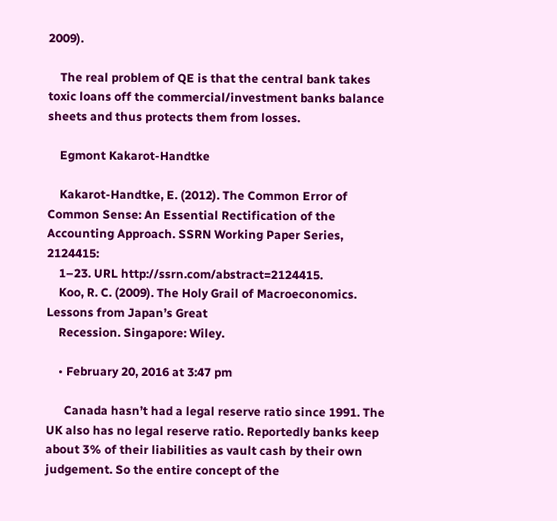2009).

    The real problem of QE is that the central bank takes toxic loans off the commercial/investment banks balance sheets and thus protects them from losses.

    Egmont Kakarot-Handtke

    Kakarot-Handtke, E. (2012). The Common Error of Common Sense: An Essential Rectification of the Accounting Approach. SSRN Working Paper Series, 2124415:
    1–23. URL http://ssrn.com/abstract=2124415.
    Koo, R. C. (2009). The Holy Grail of Macroeconomics. Lessons from Japan’s Great
    Recession. Singapore: Wiley.

    • February 20, 2016 at 3:47 pm

      Canada hasn’t had a legal reserve ratio since 1991. The UK also has no legal reserve ratio. Reportedly banks keep about 3% of their liabilities as vault cash by their own judgement. So the entire concept of the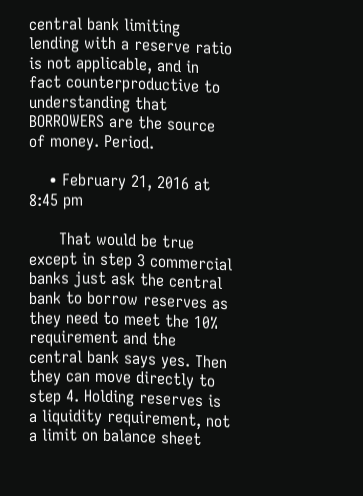central bank limiting lending with a reserve ratio is not applicable, and in fact counterproductive to understanding that BORROWERS are the source of money. Period.

    • February 21, 2016 at 8:45 pm

      That would be true except in step 3 commercial banks just ask the central bank to borrow reserves as they need to meet the 10% requirement and the central bank says yes. Then they can move directly to step 4. Holding reserves is a liquidity requirement, not a limit on balance sheet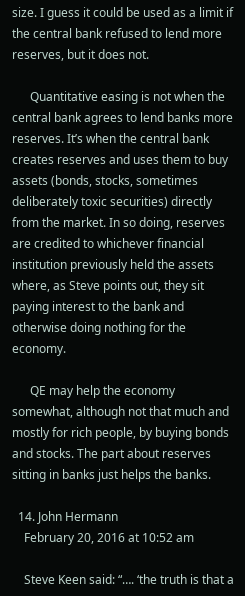size. I guess it could be used as a limit if the central bank refused to lend more reserves, but it does not.

      Quantitative easing is not when the central bank agrees to lend banks more reserves. It’s when the central bank creates reserves and uses them to buy assets (bonds, stocks, sometimes deliberately toxic securities) directly from the market. In so doing, reserves are credited to whichever financial institution previously held the assets where, as Steve points out, they sit paying interest to the bank and otherwise doing nothing for the economy.

      QE may help the economy somewhat, although not that much and mostly for rich people, by buying bonds and stocks. The part about reserves sitting in banks just helps the banks.

  14. John Hermann
    February 20, 2016 at 10:52 am

    Steve Keen said: “…. ‘the truth is that a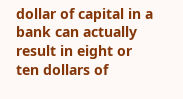dollar of capital in a bank can actually result in eight or ten dollars of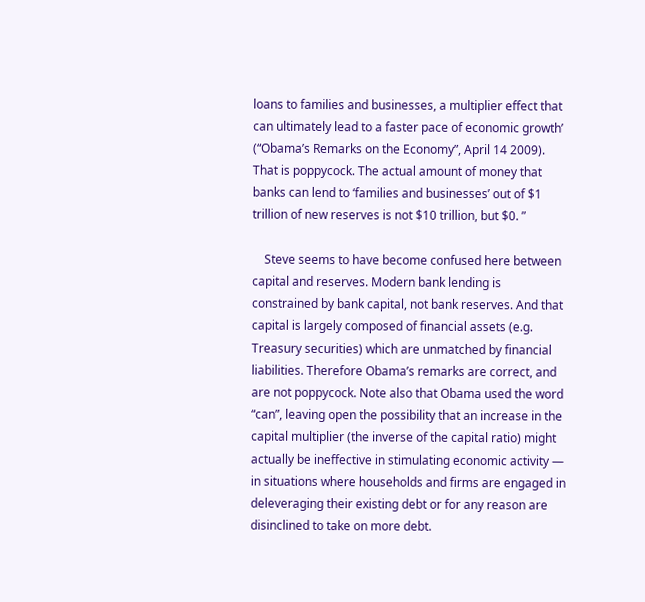loans to families and businesses, a multiplier effect that can ultimately lead to a faster pace of economic growth’ (“Obama’s Remarks on the Economy”, April 14 2009). That is poppycock. The actual amount of money that banks can lend to ‘families and businesses’ out of $1 trillion of new reserves is not $10 trillion, but $0. ”

    Steve seems to have become confused here between capital and reserves. Modern bank lending is constrained by bank capital, not bank reserves. And that capital is largely composed of financial assets (e.g. Treasury securities) which are unmatched by financial liabilities. Therefore Obama’s remarks are correct, and are not poppycock. Note also that Obama used the word “can”, leaving open the possibility that an increase in the capital multiplier (the inverse of the capital ratio) might actually be ineffective in stimulating economic activity — in situations where households and firms are engaged in deleveraging their existing debt or for any reason are disinclined to take on more debt.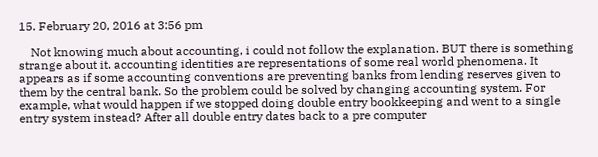15. February 20, 2016 at 3:56 pm

    Not knowing much about accounting, i could not follow the explanation. BUT there is something strange about it. accounting identities are representations of some real world phenomena. It appears as if some accounting conventions are preventing banks from lending reserves given to them by the central bank. So the problem could be solved by changing accounting system. For example, what would happen if we stopped doing double entry bookkeeping and went to a single entry system instead? After all double entry dates back to a pre computer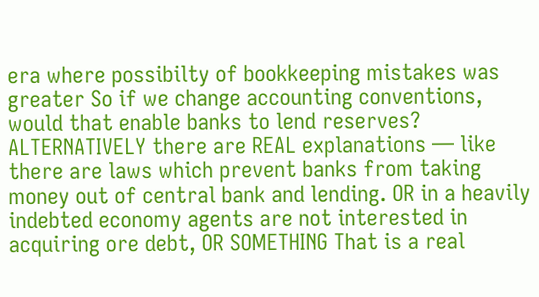era where possibilty of bookkeeping mistakes was greater So if we change accounting conventions, would that enable banks to lend reserves? ALTERNATIVELY there are REAL explanations — like there are laws which prevent banks from taking money out of central bank and lending. OR in a heavily indebted economy agents are not interested in acquiring ore debt, OR SOMETHING That is a real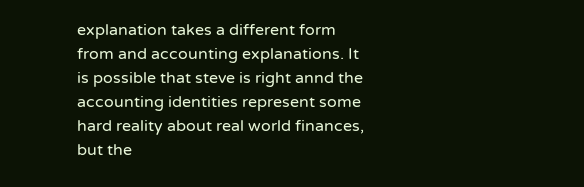explanation takes a different form from and accounting explanations. It is possible that steve is right annd the accounting identities represent some hard reality about real world finances, but the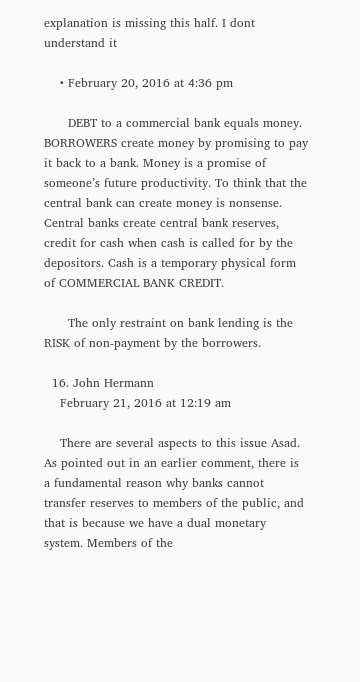explanation is missing this half. I dont understand it

    • February 20, 2016 at 4:36 pm

      DEBT to a commercial bank equals money. BORROWERS create money by promising to pay it back to a bank. Money is a promise of someone’s future productivity. To think that the central bank can create money is nonsense. Central banks create central bank reserves, credit for cash when cash is called for by the depositors. Cash is a temporary physical form of COMMERCIAL BANK CREDIT.

      The only restraint on bank lending is the RISK of non-payment by the borrowers.

  16. John Hermann
    February 21, 2016 at 12:19 am

    There are several aspects to this issue Asad. As pointed out in an earlier comment, there is a fundamental reason why banks cannot transfer reserves to members of the public, and that is because we have a dual monetary system. Members of the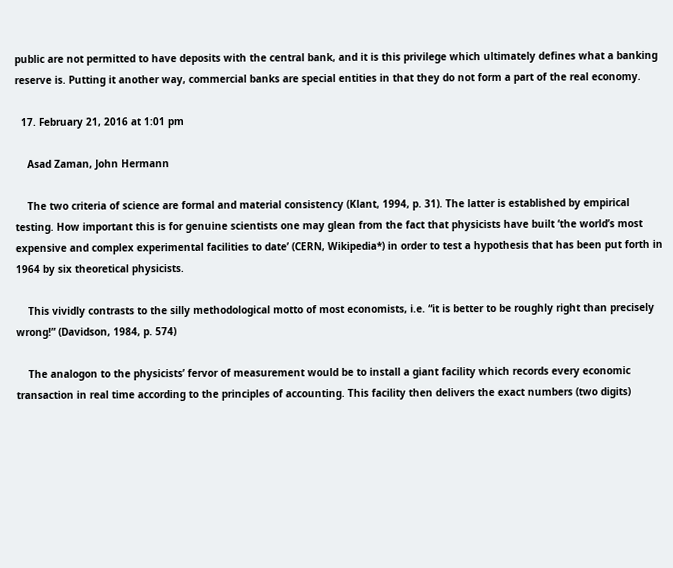public are not permitted to have deposits with the central bank, and it is this privilege which ultimately defines what a banking reserve is. Putting it another way, commercial banks are special entities in that they do not form a part of the real economy.

  17. February 21, 2016 at 1:01 pm

    Asad Zaman, John Hermann

    The two criteria of science are formal and material consistency (Klant, 1994, p. 31). The latter is established by empirical testing. How important this is for genuine scientists one may glean from the fact that physicists have built ‘the world’s most expensive and complex experimental facilities to date’ (CERN, Wikipedia*) in order to test a hypothesis that has been put forth in 1964 by six theoretical physicists.

    This vividly contrasts to the silly methodological motto of most economists, i.e. “it is better to be roughly right than precisely wrong!” (Davidson, 1984, p. 574)

    The analogon to the physicists’ fervor of measurement would be to install a giant facility which records every economic transaction in real time according to the principles of accounting. This facility then delivers the exact numbers (two digits)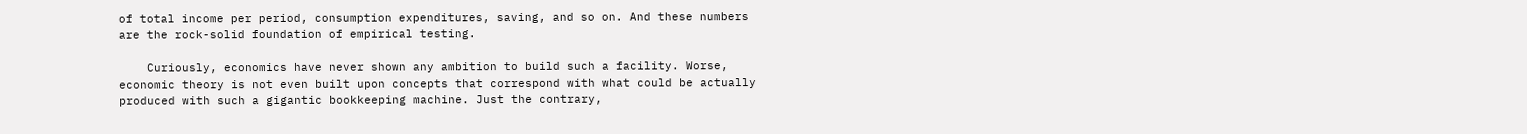of total income per period, consumption expenditures, saving, and so on. And these numbers are the rock-solid foundation of empirical testing.

    Curiously, economics have never shown any ambition to build such a facility. Worse, economic theory is not even built upon concepts that correspond with what could be actually produced with such a gigantic bookkeeping machine. Just the contrary,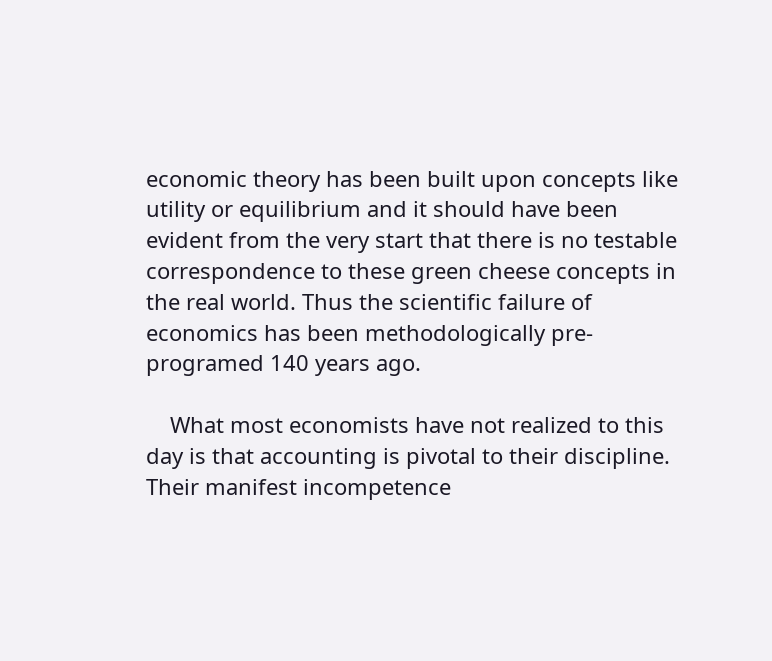economic theory has been built upon concepts like utility or equilibrium and it should have been evident from the very start that there is no testable correspondence to these green cheese concepts in the real world. Thus the scientific failure of economics has been methodologically pre-programed 140 years ago.

    What most economists have not realized to this day is that accounting is pivotal to their discipline. Their manifest incompetence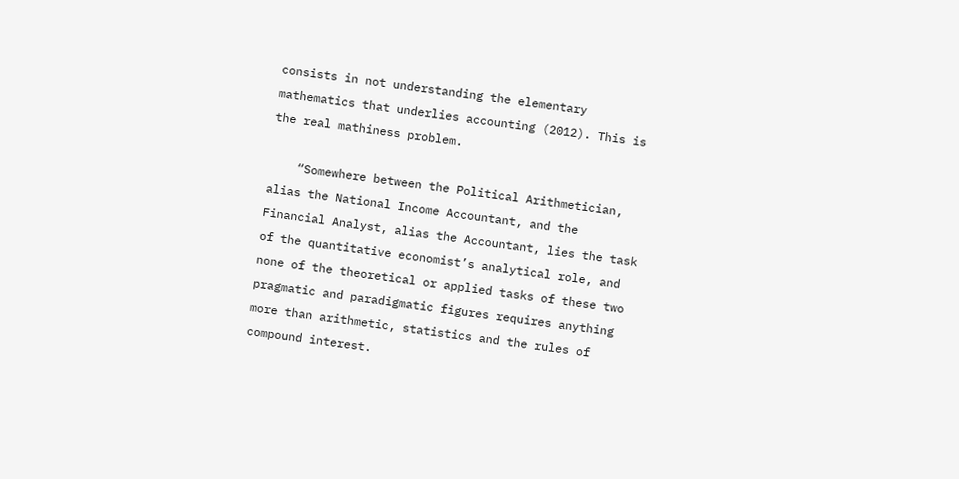consists in not understanding the elementary mathematics that underlies accounting (2012). This is the real mathiness problem.

    “Somewhere between the Political Arithmetician, alias the National Income Accountant, and the Financial Analyst, alias the Accountant, lies the task of the quantitative economist’s analytical role, and none of the theoretical or applied tasks of these two pragmatic and paradigmatic figures requires anything more than arithmetic, statistics and the rules of compound interest.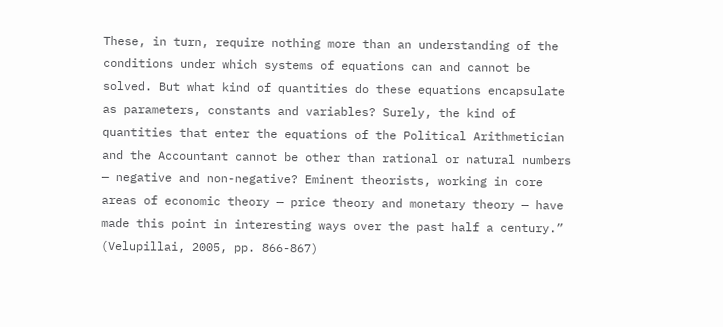These, in turn, require nothing more than an understanding of the conditions under which systems of equations can and cannot be solved. But what kind of quantities do these equations encapsulate as parameters, constants and variables? Surely, the kind of quantities that enter the equations of the Political Arithmetician and the Accountant cannot be other than rational or natural numbers — negative and non-negative? Eminent theorists, working in core areas of economic theory — price theory and monetary theory — have made this point in interesting ways over the past half a century.” (Velupillai, 2005, pp. 866-867)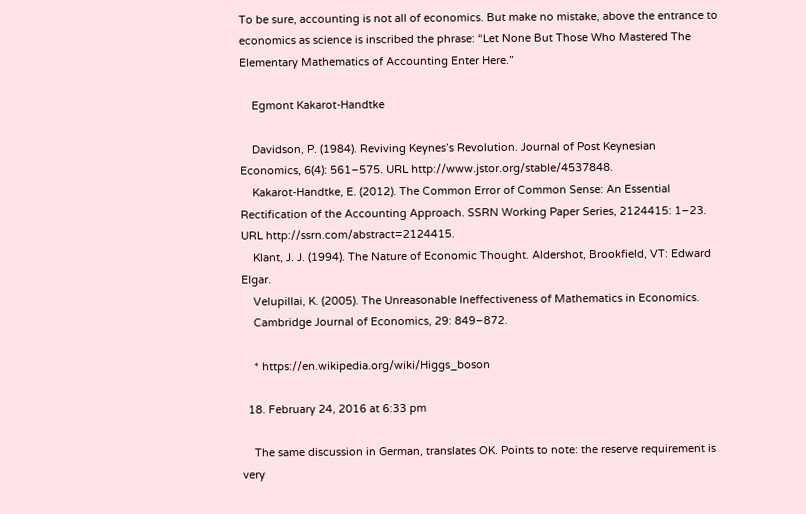To be sure, accounting is not all of economics. But make no mistake, above the entrance to economics as science is inscribed the phrase: “Let None But Those Who Mastered The Elementary Mathematics of Accounting Enter Here.”

    Egmont Kakarot-Handtke

    Davidson, P. (1984). Reviving Keynes’s Revolution. Journal of Post Keynesian Economics, 6(4): 561–575. URL http://www.jstor.org/stable/4537848.
    Kakarot-Handtke, E. (2012). The Common Error of Common Sense: An Essential Rectification of the Accounting Approach. SSRN Working Paper Series, 2124415: 1–23. URL http://ssrn.com/abstract=2124415.
    Klant, J. J. (1994). The Nature of Economic Thought. Aldershot, Brookfield, VT: Edward Elgar.
    Velupillai, K. (2005). The Unreasonable Ineffectiveness of Mathematics in Economics.
    Cambridge Journal of Economics, 29: 849–872.

    * https://en.wikipedia.org/wiki/Higgs_boson

  18. February 24, 2016 at 6:33 pm

    The same discussion in German, translates OK. Points to note: the reserve requirement is very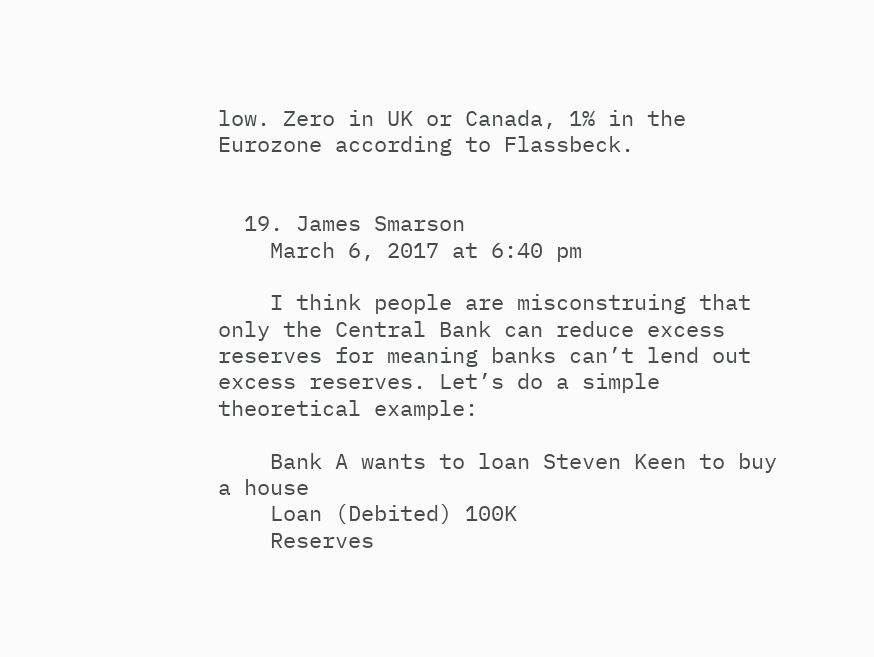low. Zero in UK or Canada, 1% in the Eurozone according to Flassbeck.


  19. James Smarson
    March 6, 2017 at 6:40 pm

    I think people are misconstruing that only the Central Bank can reduce excess reserves for meaning banks can’t lend out excess reserves. Let’s do a simple theoretical example:

    Bank A wants to loan Steven Keen to buy a house
    Loan (Debited) 100K
    Reserves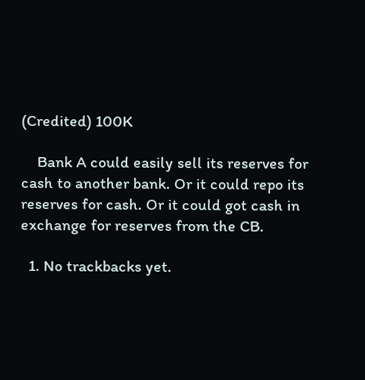(Credited) 100K

    Bank A could easily sell its reserves for cash to another bank. Or it could repo its reserves for cash. Or it could got cash in exchange for reserves from the CB.

  1. No trackbacks yet.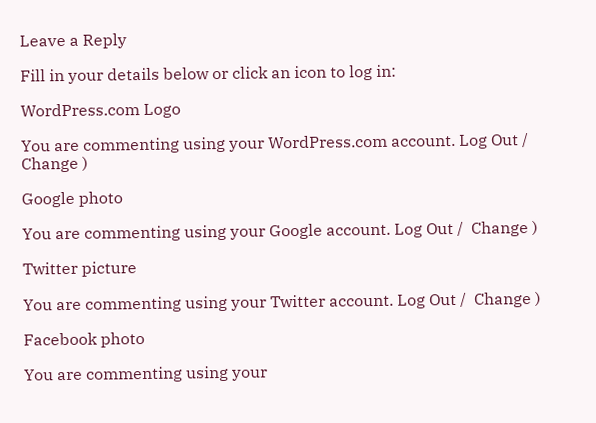Leave a Reply

Fill in your details below or click an icon to log in:

WordPress.com Logo

You are commenting using your WordPress.com account. Log Out /  Change )

Google photo

You are commenting using your Google account. Log Out /  Change )

Twitter picture

You are commenting using your Twitter account. Log Out /  Change )

Facebook photo

You are commenting using your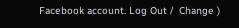Facebook account. Log Out /  Change )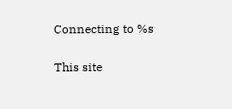Connecting to %s

This site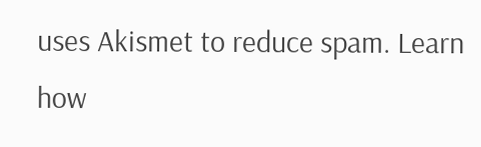uses Akismet to reduce spam. Learn how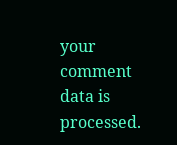your comment data is processed.